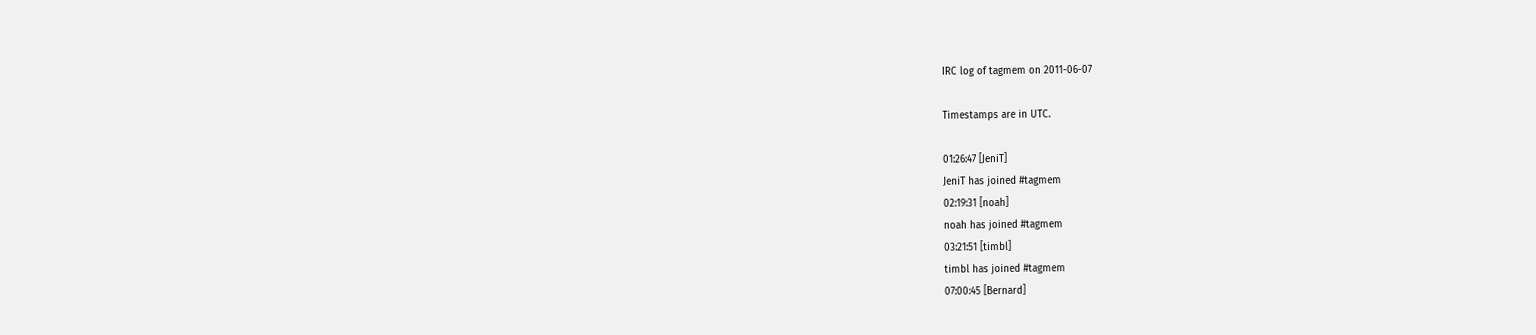IRC log of tagmem on 2011-06-07

Timestamps are in UTC.

01:26:47 [JeniT]
JeniT has joined #tagmem
02:19:31 [noah]
noah has joined #tagmem
03:21:51 [timbl]
timbl has joined #tagmem
07:00:45 [Bernard]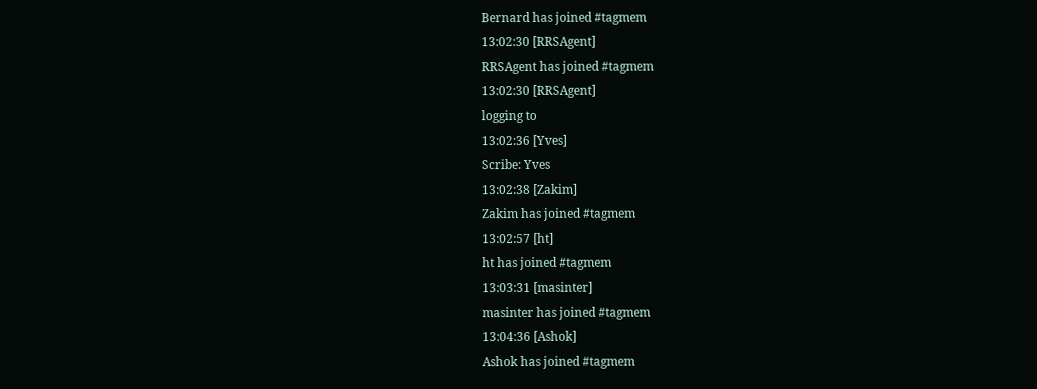Bernard has joined #tagmem
13:02:30 [RRSAgent]
RRSAgent has joined #tagmem
13:02:30 [RRSAgent]
logging to
13:02:36 [Yves]
Scribe: Yves
13:02:38 [Zakim]
Zakim has joined #tagmem
13:02:57 [ht]
ht has joined #tagmem
13:03:31 [masinter]
masinter has joined #tagmem
13:04:36 [Ashok]
Ashok has joined #tagmem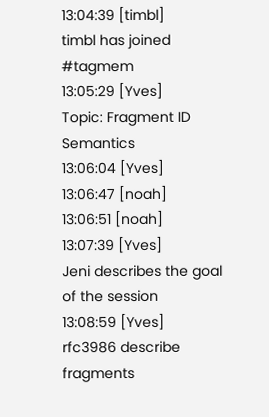13:04:39 [timbl]
timbl has joined #tagmem
13:05:29 [Yves]
Topic: Fragment ID Semantics
13:06:04 [Yves]
13:06:47 [noah]
13:06:51 [noah]
13:07:39 [Yves]
Jeni describes the goal of the session
13:08:59 [Yves]
rfc3986 describe fragments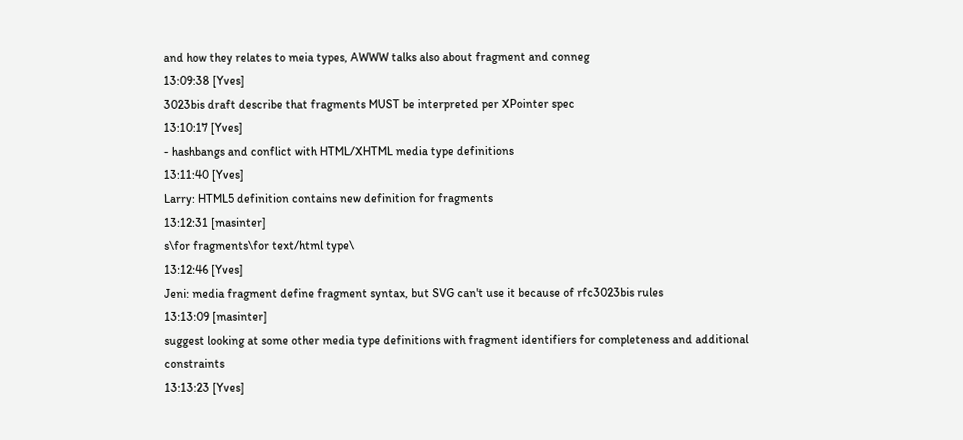and how they relates to meia types, AWWW talks also about fragment and conneg
13:09:38 [Yves]
3023bis draft describe that fragments MUST be interpreted per XPointer spec
13:10:17 [Yves]
- hashbangs and conflict with HTML/XHTML media type definitions
13:11:40 [Yves]
Larry: HTML5 definition contains new definition for fragments
13:12:31 [masinter]
s\for fragments\for text/html type\
13:12:46 [Yves]
Jeni: media fragment define fragment syntax, but SVG can't use it because of rfc3023bis rules
13:13:09 [masinter]
suggest looking at some other media type definitions with fragment identifiers for completeness and additional constraints
13:13:23 [Yves]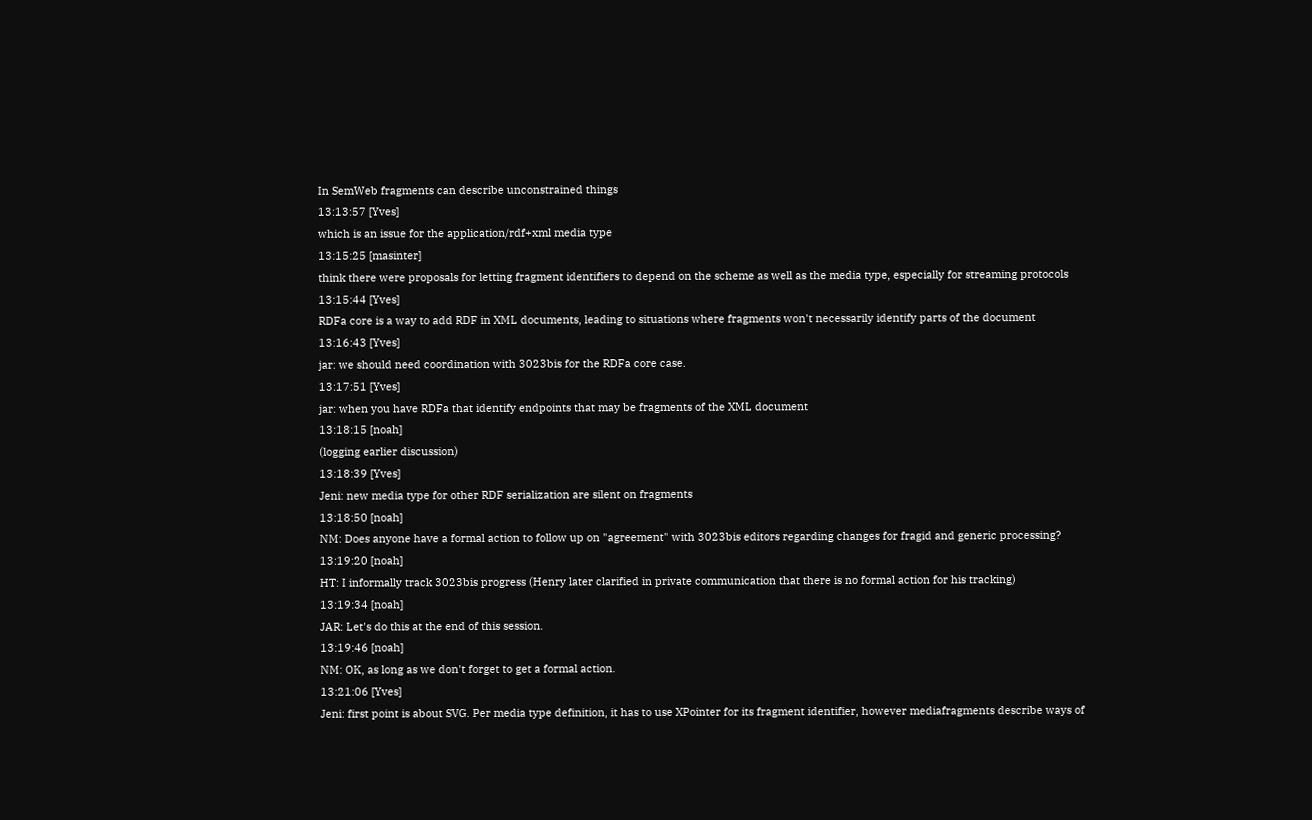In SemWeb fragments can describe unconstrained things
13:13:57 [Yves]
which is an issue for the application/rdf+xml media type
13:15:25 [masinter]
think there were proposals for letting fragment identifiers to depend on the scheme as well as the media type, especially for streaming protocols
13:15:44 [Yves]
RDFa core is a way to add RDF in XML documents, leading to situations where fragments won't necessarily identify parts of the document
13:16:43 [Yves]
jar: we should need coordination with 3023bis for the RDFa core case.
13:17:51 [Yves]
jar: when you have RDFa that identify endpoints that may be fragments of the XML document
13:18:15 [noah]
(logging earlier discussion)
13:18:39 [Yves]
Jeni: new media type for other RDF serialization are silent on fragments
13:18:50 [noah]
NM: Does anyone have a formal action to follow up on "agreement" with 3023bis editors regarding changes for fragid and generic processing?
13:19:20 [noah]
HT: I informally track 3023bis progress (Henry later clarified in private communication that there is no formal action for his tracking)
13:19:34 [noah]
JAR: Let's do this at the end of this session.
13:19:46 [noah]
NM: OK, as long as we don't forget to get a formal action.
13:21:06 [Yves]
Jeni: first point is about SVG. Per media type definition, it has to use XPointer for its fragment identifier, however mediafragments describe ways of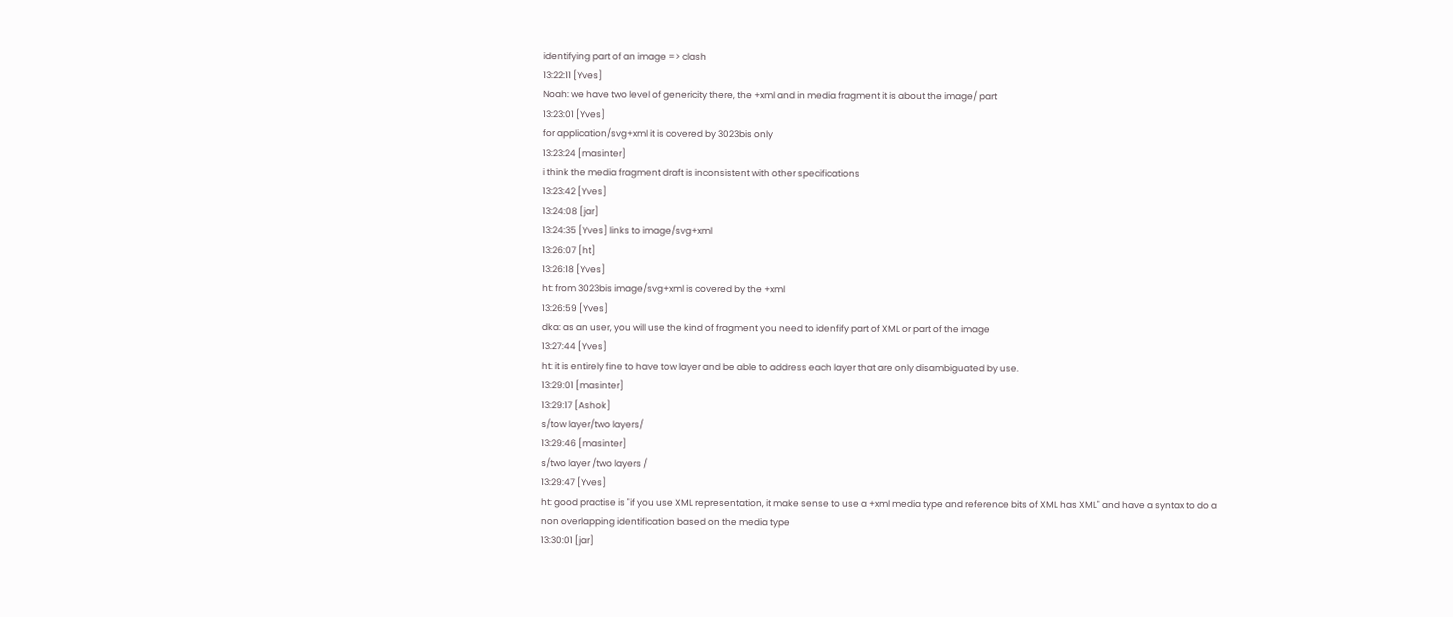identifying part of an image => clash
13:22:11 [Yves]
Noah: we have two level of genericity there, the +xml and in media fragment it is about the image/ part
13:23:01 [Yves]
for application/svg+xml it is covered by 3023bis only
13:23:24 [masinter]
i think the media fragment draft is inconsistent with other specifications
13:23:42 [Yves]
13:24:08 [jar]
13:24:35 [Yves] links to image/svg+xml
13:26:07 [ht]
13:26:18 [Yves]
ht: from 3023bis image/svg+xml is covered by the +xml
13:26:59 [Yves]
dka: as an user, you will use the kind of fragment you need to idenfify part of XML or part of the image
13:27:44 [Yves]
ht: it is entirely fine to have tow layer and be able to address each layer that are only disambiguated by use.
13:29:01 [masinter]
13:29:17 [Ashok]
s/tow layer/two layers/
13:29:46 [masinter]
s/two layer /two layers /
13:29:47 [Yves]
ht: good practise is "if you use XML representation, it make sense to use a +xml media type and reference bits of XML has XML" and have a syntax to do a non overlapping identification based on the media type
13:30:01 [jar]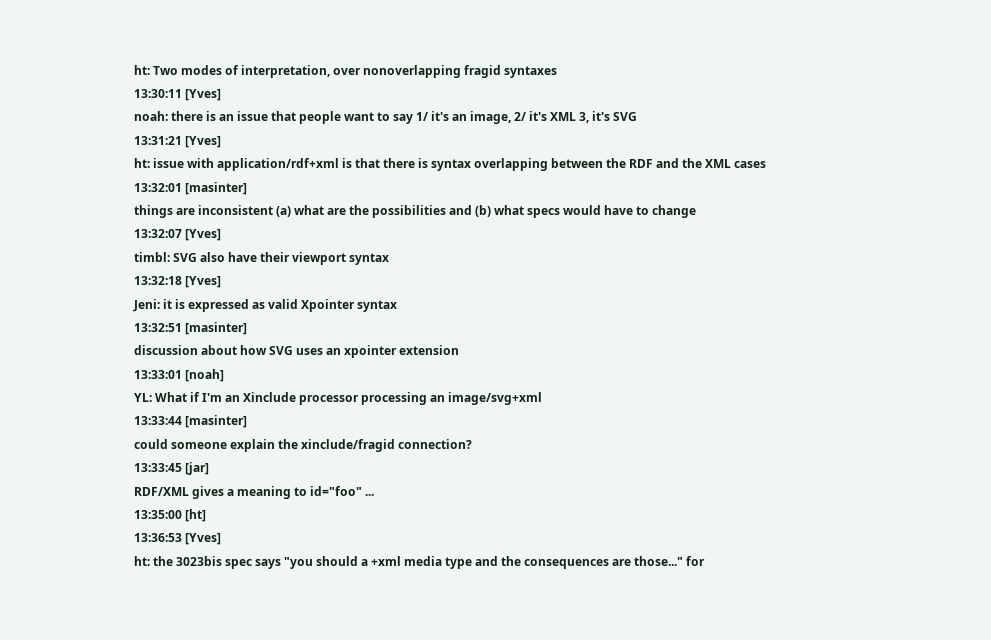ht: Two modes of interpretation, over nonoverlapping fragid syntaxes
13:30:11 [Yves]
noah: there is an issue that people want to say 1/ it's an image, 2/ it's XML 3, it's SVG
13:31:21 [Yves]
ht: issue with application/rdf+xml is that there is syntax overlapping between the RDF and the XML cases
13:32:01 [masinter]
things are inconsistent (a) what are the possibilities and (b) what specs would have to change
13:32:07 [Yves]
timbl: SVG also have their viewport syntax
13:32:18 [Yves]
Jeni: it is expressed as valid Xpointer syntax
13:32:51 [masinter]
discussion about how SVG uses an xpointer extension
13:33:01 [noah]
YL: What if I'm an Xinclude processor processing an image/svg+xml
13:33:44 [masinter]
could someone explain the xinclude/fragid connection?
13:33:45 [jar]
RDF/XML gives a meaning to id="foo" ...
13:35:00 [ht]
13:36:53 [Yves]
ht: the 3023bis spec says "you should a +xml media type and the consequences are those..." for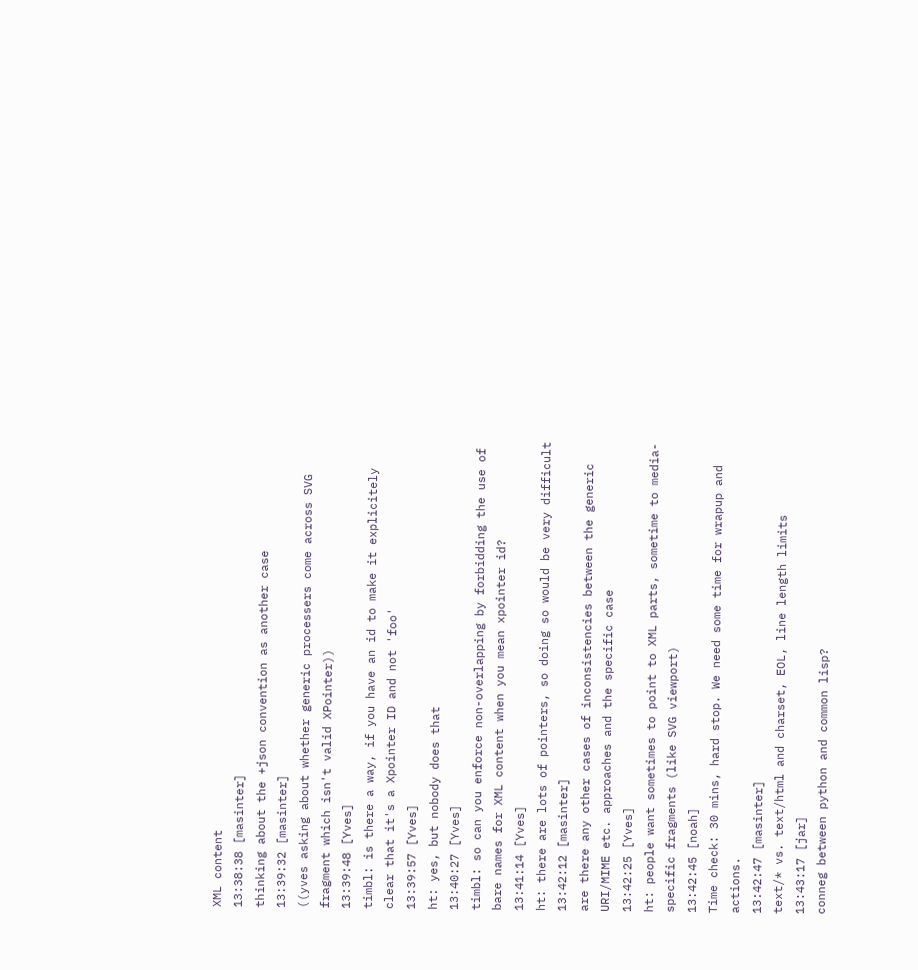XML content
13:38:38 [masinter]
thinking about the +json convention as another case
13:39:32 [masinter]
((yves asking about whether generic processers come across SVG fragment which isn't valid XPointer))
13:39:48 [Yves]
timbl: is there a way, if you have an id to make it explicitely clear that it's a Xpointer ID and not 'foo'
13:39:57 [Yves]
ht: yes, but nobody does that
13:40:27 [Yves]
timbl: so can you enforce non-overlapping by forbidding the use of bare names for XML content when you mean xpointer id?
13:41:14 [Yves]
ht: there are lots of pointers, so doing so would be very difficult
13:42:12 [masinter]
are there any other cases of inconsistencies between the generic URI/MIME etc. approaches and the specific case
13:42:25 [Yves]
ht: people want sometimes to point to XML parts, sometime to media-specific fragments (like SVG viewport)
13:42:45 [noah]
Time check: 30 mins, hard stop. We need some time for wrapup and actions.
13:42:47 [masinter]
text/* vs. text/html and charset, EOL, line length limits
13:43:17 [jar]
conneg between python and common lisp?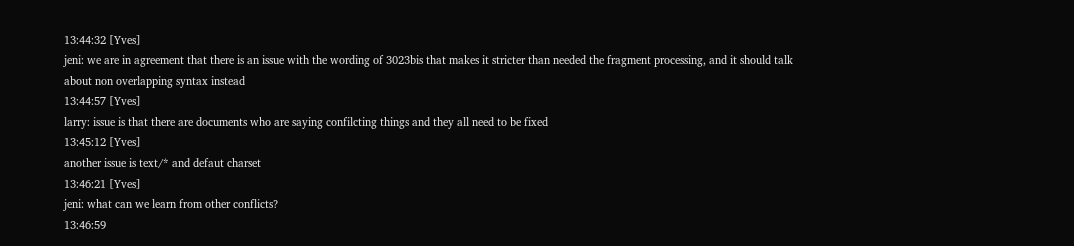13:44:32 [Yves]
jeni: we are in agreement that there is an issue with the wording of 3023bis that makes it stricter than needed the fragment processing, and it should talk about non overlapping syntax instead
13:44:57 [Yves]
larry: issue is that there are documents who are saying confilcting things and they all need to be fixed
13:45:12 [Yves]
another issue is text/* and defaut charset
13:46:21 [Yves]
jeni: what can we learn from other conflicts?
13:46:59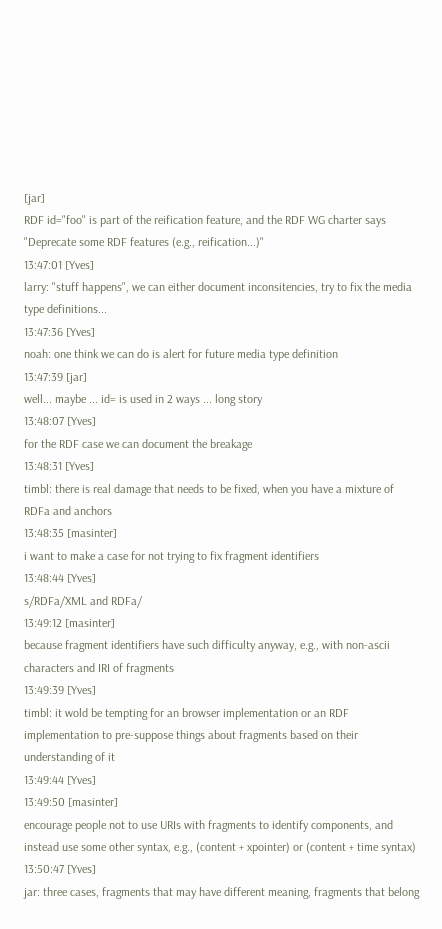[jar]
RDF id="foo" is part of the reification feature, and the RDF WG charter says "Deprecate some RDF features (e.g., reification...)"
13:47:01 [Yves]
larry: "stuff happens", we can either document inconsitencies, try to fix the media type definitions...
13:47:36 [Yves]
noah: one think we can do is alert for future media type definition
13:47:39 [jar]
well... maybe ... id= is used in 2 ways ... long story
13:48:07 [Yves]
for the RDF case we can document the breakage
13:48:31 [Yves]
timbl: there is real damage that needs to be fixed, when you have a mixture of RDFa and anchors
13:48:35 [masinter]
i want to make a case for not trying to fix fragment identifiers
13:48:44 [Yves]
s/RDFa/XML and RDFa/
13:49:12 [masinter]
because fragment identifiers have such difficulty anyway, e.g., with non-ascii characters and IRI of fragments
13:49:39 [Yves]
timbl: it wold be tempting for an browser implementation or an RDF implementation to pre-suppose things about fragments based on their understanding of it
13:49:44 [Yves]
13:49:50 [masinter]
encourage people not to use URIs with fragments to identify components, and instead use some other syntax, e.g., (content + xpointer) or (content + time syntax)
13:50:47 [Yves]
jar: three cases, fragments that may have different meaning, fragments that belong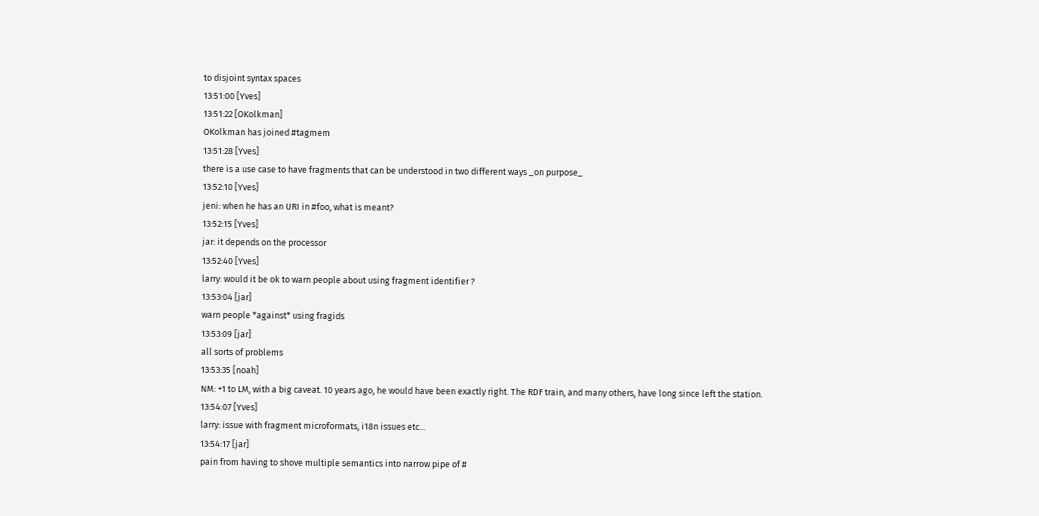to disjoint syntax spaces
13:51:00 [Yves]
13:51:22 [OKolkman]
OKolkman has joined #tagmem
13:51:28 [Yves]
there is a use case to have fragments that can be understood in two different ways _on purpose_
13:52:10 [Yves]
jeni: when he has an URI in #foo, what is meant?
13:52:15 [Yves]
jar: it depends on the processor
13:52:40 [Yves]
larry: would it be ok to warn people about using fragment identifier ?
13:53:04 [jar]
warn people *against* using fragids
13:53:09 [jar]
all sorts of problems
13:53:35 [noah]
NM: +1 to LM, with a big caveat. 10 years ago, he would have been exactly right. The RDF train, and many others, have long since left the station.
13:54:07 [Yves]
larry: issue with fragment microformats, i18n issues etc...
13:54:17 [jar]
pain from having to shove multiple semantics into narrow pipe of #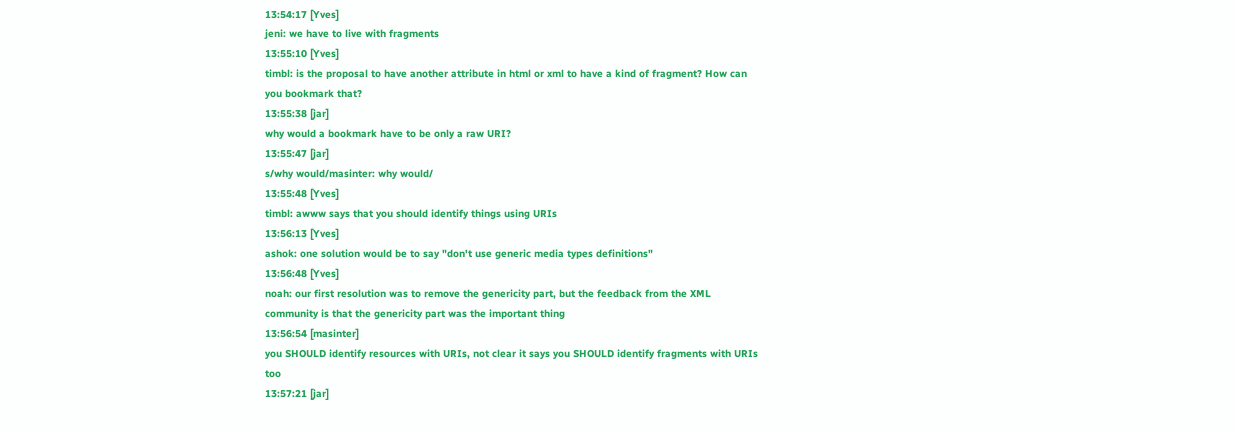13:54:17 [Yves]
jeni: we have to live with fragments
13:55:10 [Yves]
timbl: is the proposal to have another attribute in html or xml to have a kind of fragment? How can you bookmark that?
13:55:38 [jar]
why would a bookmark have to be only a raw URI?
13:55:47 [jar]
s/why would/masinter: why would/
13:55:48 [Yves]
timbl: awww says that you should identify things using URIs
13:56:13 [Yves]
ashok: one solution would be to say "don't use generic media types definitions"
13:56:48 [Yves]
noah: our first resolution was to remove the genericity part, but the feedback from the XML community is that the genericity part was the important thing
13:56:54 [masinter]
you SHOULD identify resources with URIs, not clear it says you SHOULD identify fragments with URIs too
13:57:21 [jar]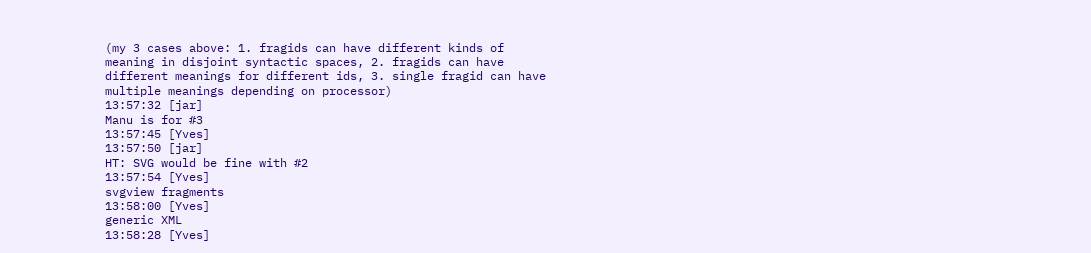(my 3 cases above: 1. fragids can have different kinds of meaning in disjoint syntactic spaces, 2. fragids can have different meanings for different ids, 3. single fragid can have multiple meanings depending on processor)
13:57:32 [jar]
Manu is for #3
13:57:45 [Yves]
13:57:50 [jar]
HT: SVG would be fine with #2
13:57:54 [Yves]
svgview fragments
13:58:00 [Yves]
generic XML
13:58:28 [Yves]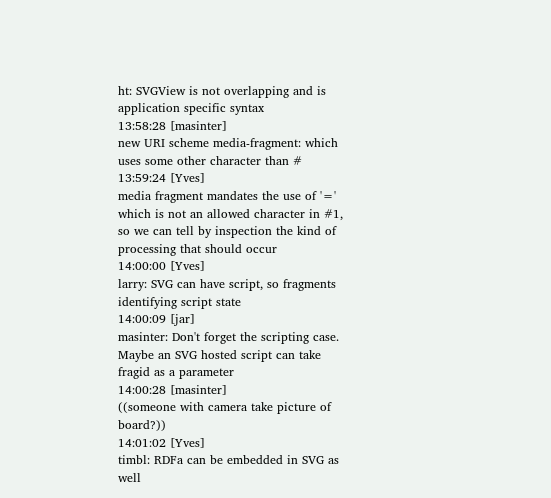ht: SVGView is not overlapping and is application specific syntax
13:58:28 [masinter]
new URI scheme media-fragment: which uses some other character than #
13:59:24 [Yves]
media fragment mandates the use of '=' which is not an allowed character in #1, so we can tell by inspection the kind of processing that should occur
14:00:00 [Yves]
larry: SVG can have script, so fragments identifying script state
14:00:09 [jar]
masinter: Don't forget the scripting case. Maybe an SVG hosted script can take fragid as a parameter
14:00:28 [masinter]
((someone with camera take picture of board?))
14:01:02 [Yves]
timbl: RDFa can be embedded in SVG as well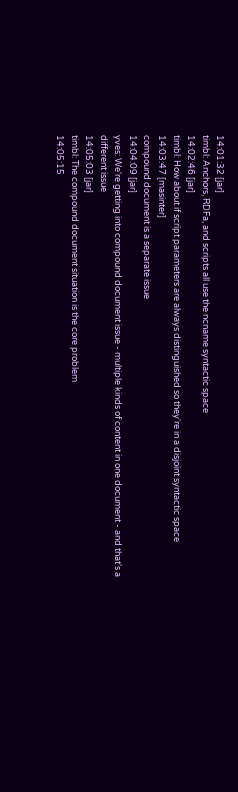14:01:32 [jar]
timbl: Anchors, RDFa, and scripts all use the ncname syntactic space
14:02:46 [jar]
timbl: How about if script parameters are always distinguished so they're in a disjoint syntactic space
14:03:47 [masinter]
compound document is a separate issue
14:04:09 [jar]
yves: We're getting into compound document issue - multiple kinds of content in one document - and that's a different issue
14:05:03 [jar]
timbl: The compound document situation is the core problem
14:05:15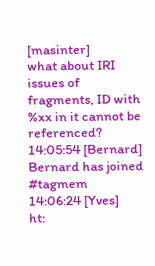[masinter]
what about IRI issues of fragments, ID with %xx in it cannot be referenced?
14:05:54 [Bernard]
Bernard has joined #tagmem
14:06:24 [Yves]
ht: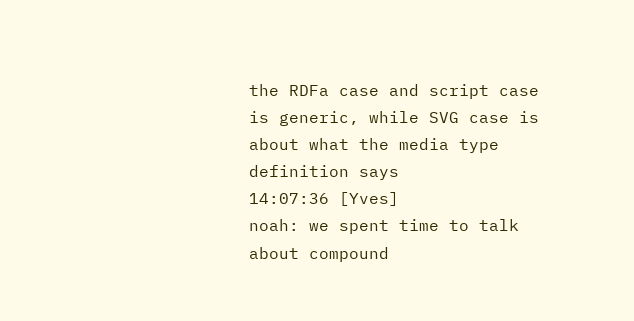the RDFa case and script case is generic, while SVG case is about what the media type definition says
14:07:36 [Yves]
noah: we spent time to talk about compound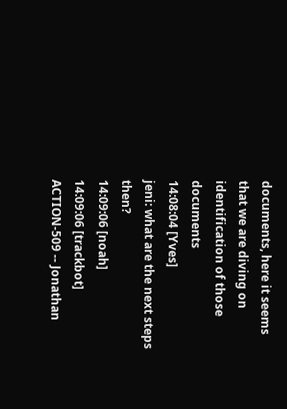documents, here it seems that we are diving on identification of those documents
14:08:04 [Yves]
jeni: what are the next steps then?
14:09:06 [noah]
14:09:06 [trackbot]
ACTION-509 -- Jonathan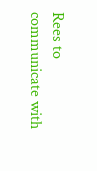Rees to communicate with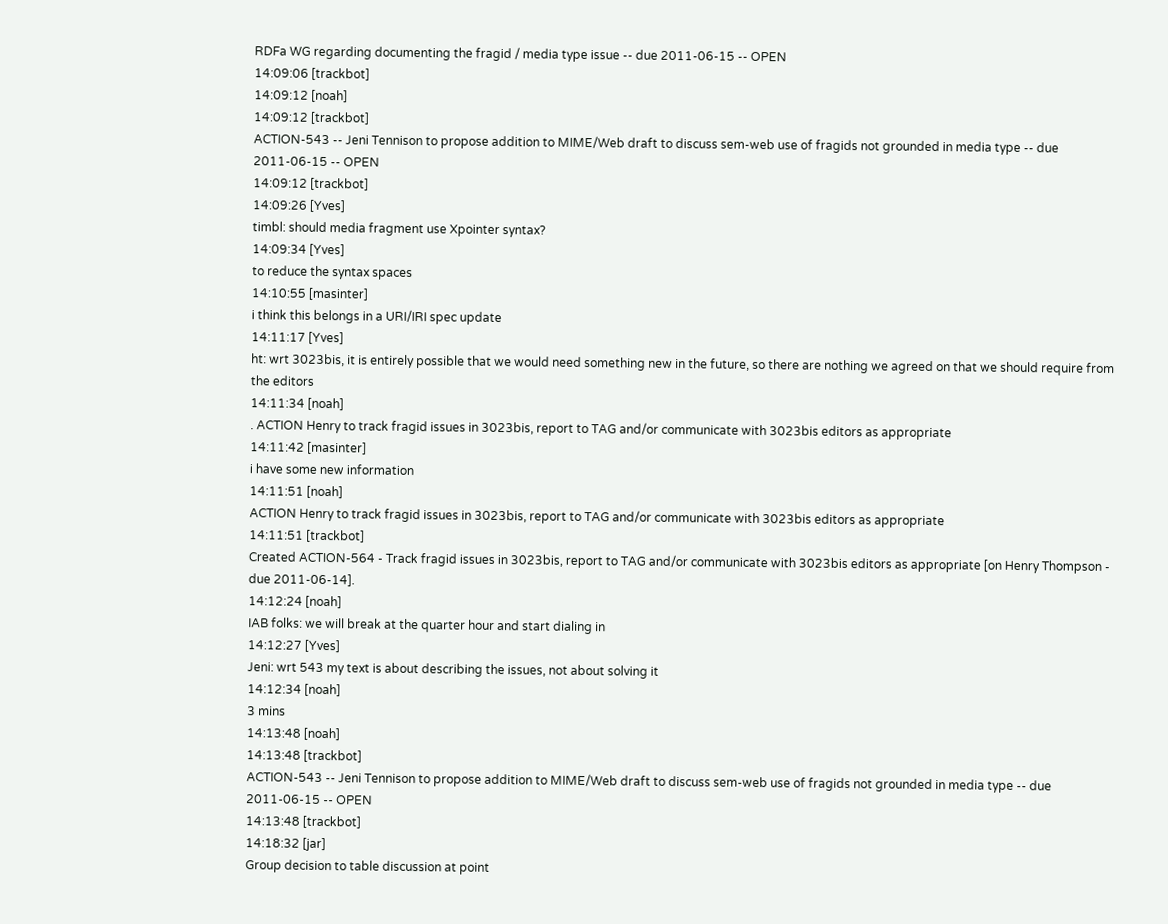RDFa WG regarding documenting the fragid / media type issue -- due 2011-06-15 -- OPEN
14:09:06 [trackbot]
14:09:12 [noah]
14:09:12 [trackbot]
ACTION-543 -- Jeni Tennison to propose addition to MIME/Web draft to discuss sem-web use of fragids not grounded in media type -- due 2011-06-15 -- OPEN
14:09:12 [trackbot]
14:09:26 [Yves]
timbl: should media fragment use Xpointer syntax?
14:09:34 [Yves]
to reduce the syntax spaces
14:10:55 [masinter]
i think this belongs in a URI/IRI spec update
14:11:17 [Yves]
ht: wrt 3023bis, it is entirely possible that we would need something new in the future, so there are nothing we agreed on that we should require from the editors
14:11:34 [noah]
. ACTION Henry to track fragid issues in 3023bis, report to TAG and/or communicate with 3023bis editors as appropriate
14:11:42 [masinter]
i have some new information
14:11:51 [noah]
ACTION Henry to track fragid issues in 3023bis, report to TAG and/or communicate with 3023bis editors as appropriate
14:11:51 [trackbot]
Created ACTION-564 - Track fragid issues in 3023bis, report to TAG and/or communicate with 3023bis editors as appropriate [on Henry Thompson - due 2011-06-14].
14:12:24 [noah]
IAB folks: we will break at the quarter hour and start dialing in
14:12:27 [Yves]
Jeni: wrt 543 my text is about describing the issues, not about solving it
14:12:34 [noah]
3 mins
14:13:48 [noah]
14:13:48 [trackbot]
ACTION-543 -- Jeni Tennison to propose addition to MIME/Web draft to discuss sem-web use of fragids not grounded in media type -- due 2011-06-15 -- OPEN
14:13:48 [trackbot]
14:18:32 [jar]
Group decision to table discussion at point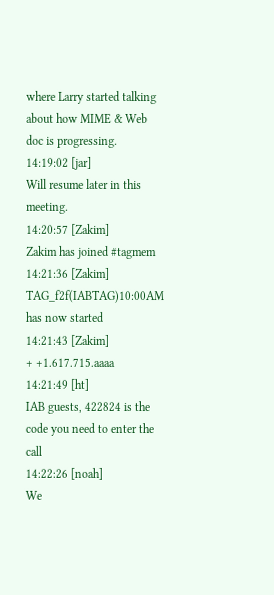where Larry started talking about how MIME & Web doc is progressing.
14:19:02 [jar]
Will resume later in this meeting.
14:20:57 [Zakim]
Zakim has joined #tagmem
14:21:36 [Zakim]
TAG_f2f(IABTAG)10:00AM has now started
14:21:43 [Zakim]
+ +1.617.715.aaaa
14:21:49 [ht]
IAB guests, 422824 is the code you need to enter the call
14:22:26 [noah]
We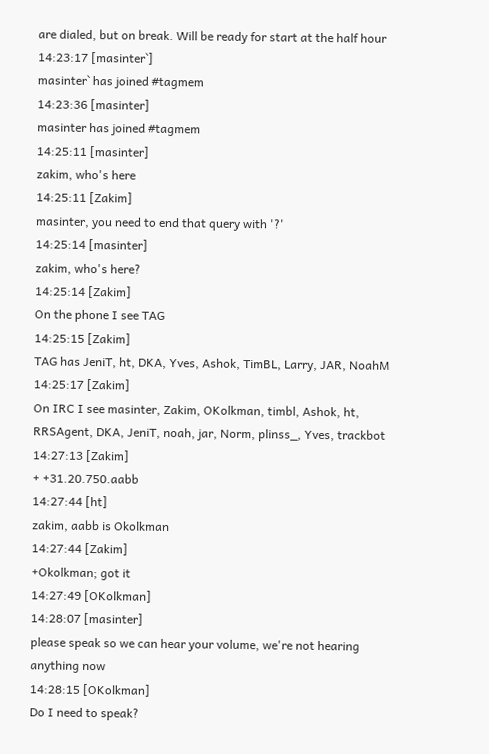are dialed, but on break. Will be ready for start at the half hour
14:23:17 [masinter`]
masinter` has joined #tagmem
14:23:36 [masinter]
masinter has joined #tagmem
14:25:11 [masinter]
zakim, who's here
14:25:11 [Zakim]
masinter, you need to end that query with '?'
14:25:14 [masinter]
zakim, who's here?
14:25:14 [Zakim]
On the phone I see TAG
14:25:15 [Zakim]
TAG has JeniT, ht, DKA, Yves, Ashok, TimBL, Larry, JAR, NoahM
14:25:17 [Zakim]
On IRC I see masinter, Zakim, OKolkman, timbl, Ashok, ht, RRSAgent, DKA, JeniT, noah, jar, Norm, plinss_, Yves, trackbot
14:27:13 [Zakim]
+ +31.20.750.aabb
14:27:44 [ht]
zakim, aabb is Okolkman
14:27:44 [Zakim]
+Okolkman; got it
14:27:49 [OKolkman]
14:28:07 [masinter]
please speak so we can hear your volume, we're not hearing anything now
14:28:15 [OKolkman]
Do I need to speak?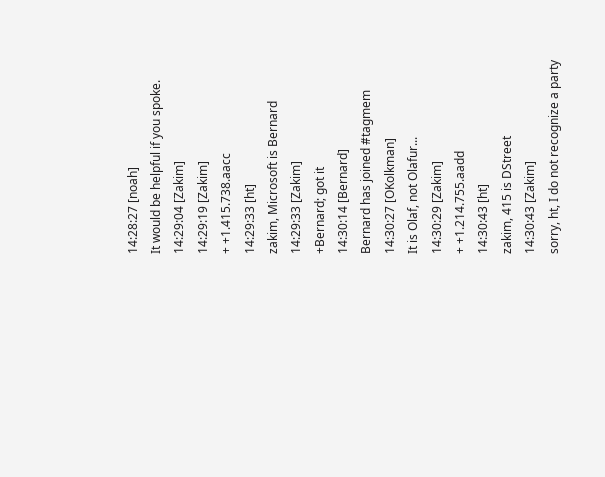14:28:27 [noah]
It would be helpful if you spoke.
14:29:04 [Zakim]
14:29:19 [Zakim]
+ +1.415.738.aacc
14:29:33 [ht]
zakim, Microsoft is Bernard
14:29:33 [Zakim]
+Bernard; got it
14:30:14 [Bernard]
Bernard has joined #tagmem
14:30:27 [OKolkman]
It is Olaf, not Olafur...
14:30:29 [Zakim]
+ +1.214.755.aadd
14:30:43 [ht]
zakim, 415 is DStreet
14:30:43 [Zakim]
sorry, ht, I do not recognize a party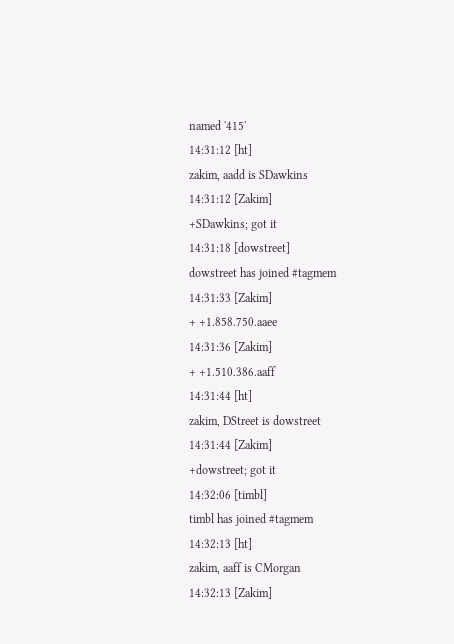named '415'
14:31:12 [ht]
zakim, aadd is SDawkins
14:31:12 [Zakim]
+SDawkins; got it
14:31:18 [dowstreet]
dowstreet has joined #tagmem
14:31:33 [Zakim]
+ +1.858.750.aaee
14:31:36 [Zakim]
+ +1.510.386.aaff
14:31:44 [ht]
zakim, DStreet is dowstreet
14:31:44 [Zakim]
+dowstreet; got it
14:32:06 [timbl]
timbl has joined #tagmem
14:32:13 [ht]
zakim, aaff is CMorgan
14:32:13 [Zakim]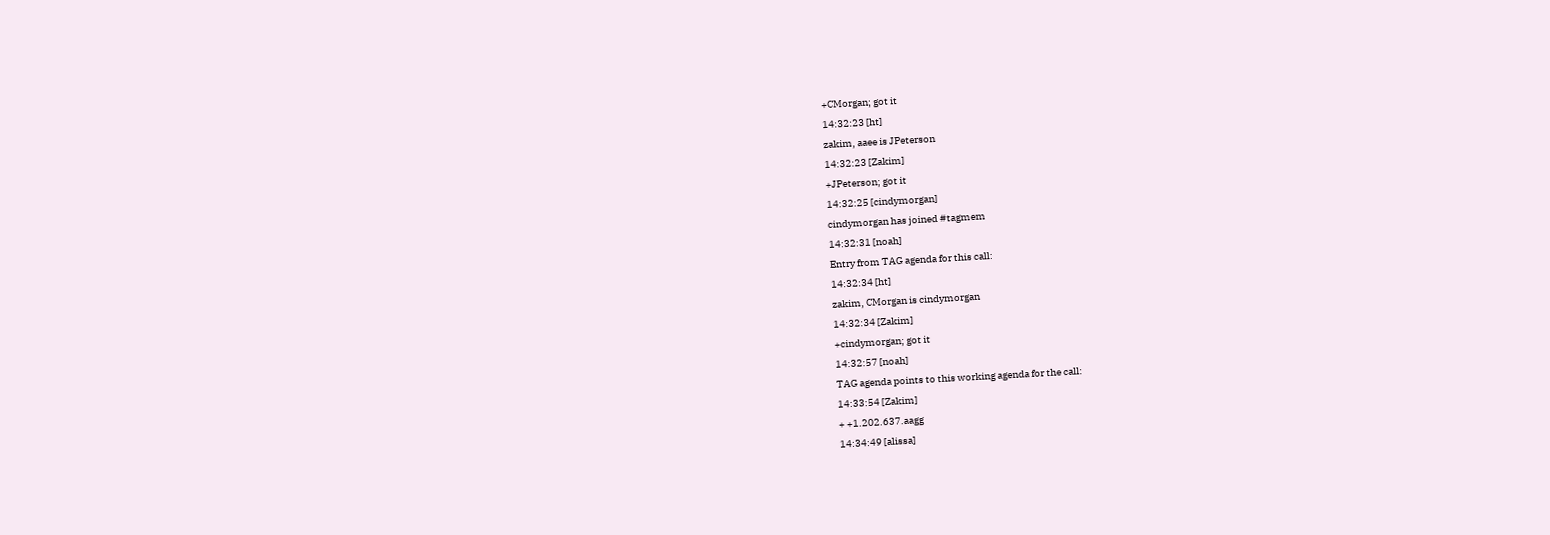+CMorgan; got it
14:32:23 [ht]
zakim, aaee is JPeterson
14:32:23 [Zakim]
+JPeterson; got it
14:32:25 [cindymorgan]
cindymorgan has joined #tagmem
14:32:31 [noah]
Entry from TAG agenda for this call:
14:32:34 [ht]
zakim, CMorgan is cindymorgan
14:32:34 [Zakim]
+cindymorgan; got it
14:32:57 [noah]
TAG agenda points to this working agenda for the call:
14:33:54 [Zakim]
+ +1.202.637.aagg
14:34:49 [alissa]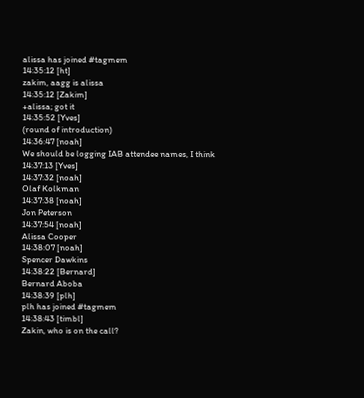alissa has joined #tagmem
14:35:12 [ht]
zakim, aagg is alissa
14:35:12 [Zakim]
+alissa; got it
14:35:52 [Yves]
(round of introduction)
14:36:47 [noah]
We should be logging IAB attendee names, I think
14:37:13 [Yves]
14:37:32 [noah]
Olaf Kolkman
14:37:38 [noah]
Jon Peterson
14:37:54 [noah]
Alissa Cooper
14:38:07 [noah]
Spencer Dawkins
14:38:22 [Bernard]
Bernard Aboba
14:38:39 [plh]
plh has joined #tagmem
14:38:43 [timbl]
Zakin, who is on the call?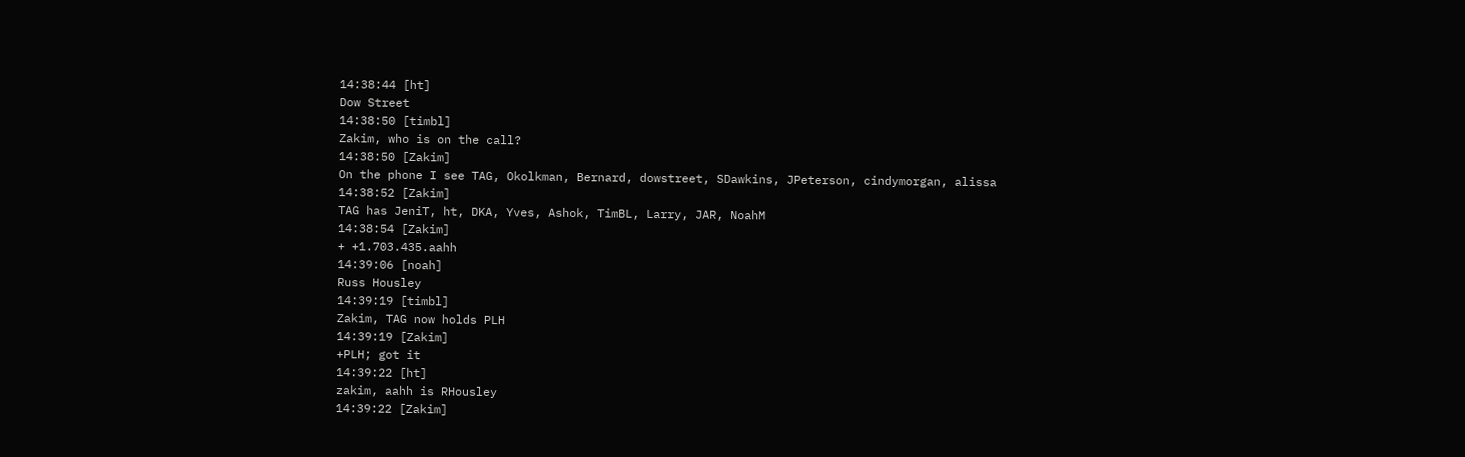14:38:44 [ht]
Dow Street
14:38:50 [timbl]
Zakim, who is on the call?
14:38:50 [Zakim]
On the phone I see TAG, Okolkman, Bernard, dowstreet, SDawkins, JPeterson, cindymorgan, alissa
14:38:52 [Zakim]
TAG has JeniT, ht, DKA, Yves, Ashok, TimBL, Larry, JAR, NoahM
14:38:54 [Zakim]
+ +1.703.435.aahh
14:39:06 [noah]
Russ Housley
14:39:19 [timbl]
Zakim, TAG now holds PLH
14:39:19 [Zakim]
+PLH; got it
14:39:22 [ht]
zakim, aahh is RHousley
14:39:22 [Zakim]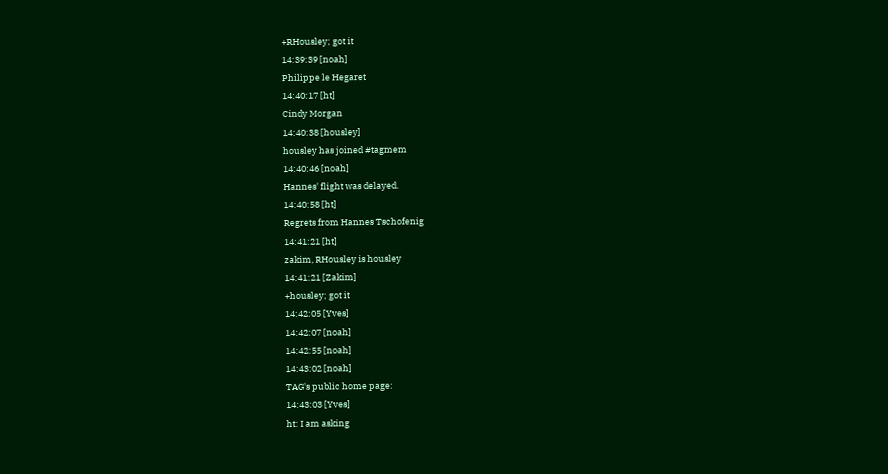+RHousley; got it
14:39:39 [noah]
Philippe le Hegaret
14:40:17 [ht]
Cindy Morgan
14:40:38 [housley]
housley has joined #tagmem
14:40:46 [noah]
Hannes' flight was delayed.
14:40:58 [ht]
Regrets from Hannes Tschofenig
14:41:21 [ht]
zakim, RHousley is housley
14:41:21 [Zakim]
+housley; got it
14:42:05 [Yves]
14:42:07 [noah]
14:42:55 [noah]
14:43:02 [noah]
TAG's public home page:
14:43:03 [Yves]
ht: I am asking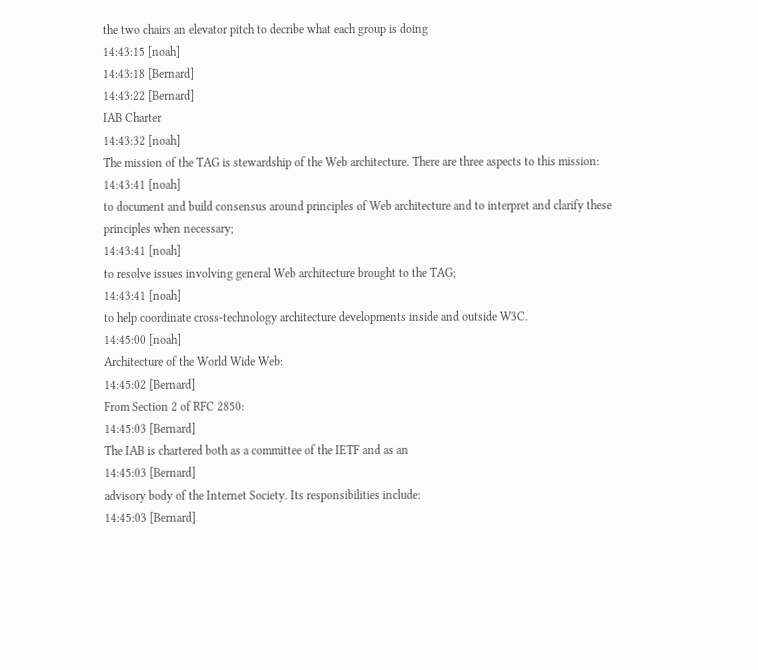the two chairs an elevator pitch to decribe what each group is doing
14:43:15 [noah]
14:43:18 [Bernard]
14:43:22 [Bernard]
IAB Charter
14:43:32 [noah]
The mission of the TAG is stewardship of the Web architecture. There are three aspects to this mission:
14:43:41 [noah]
to document and build consensus around principles of Web architecture and to interpret and clarify these principles when necessary;
14:43:41 [noah]
to resolve issues involving general Web architecture brought to the TAG;
14:43:41 [noah]
to help coordinate cross-technology architecture developments inside and outside W3C.
14:45:00 [noah]
Architecture of the World Wide Web:
14:45:02 [Bernard]
From Section 2 of RFC 2850:
14:45:03 [Bernard]
The IAB is chartered both as a committee of the IETF and as an
14:45:03 [Bernard]
advisory body of the Internet Society. Its responsibilities include:
14:45:03 [Bernard]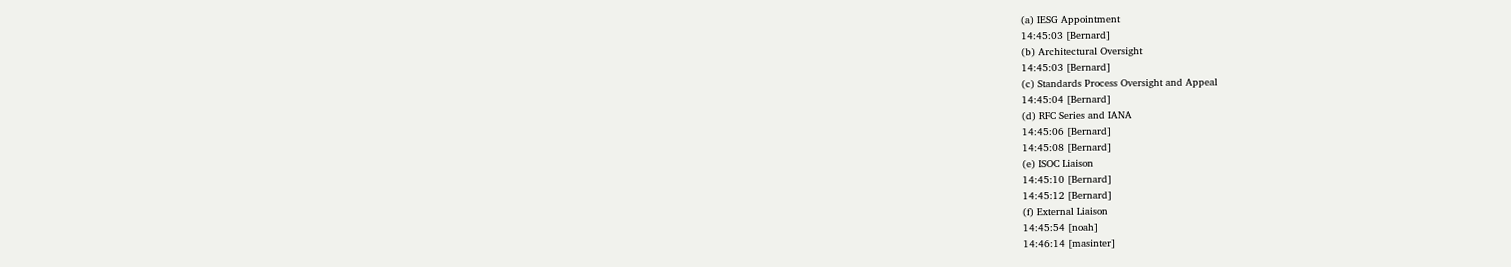(a) IESG Appointment
14:45:03 [Bernard]
(b) Architectural Oversight
14:45:03 [Bernard]
(c) Standards Process Oversight and Appeal
14:45:04 [Bernard]
(d) RFC Series and IANA
14:45:06 [Bernard]
14:45:08 [Bernard]
(e) ISOC Liaison
14:45:10 [Bernard]
14:45:12 [Bernard]
(f) External Liaison
14:45:54 [noah]
14:46:14 [masinter]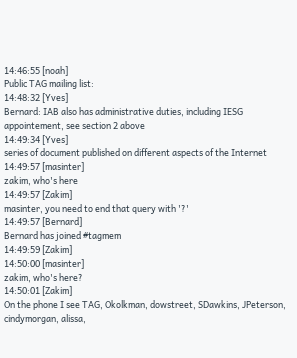14:46:55 [noah]
Public TAG mailing list:
14:48:32 [Yves]
Bernard: IAB also has administrative duties, including IESG appointement, see section 2 above
14:49:34 [Yves]
series of document published on different aspects of the Internet
14:49:57 [masinter]
zakim, who's here
14:49:57 [Zakim]
masinter, you need to end that query with '?'
14:49:57 [Bernard]
Bernard has joined #tagmem
14:49:59 [Zakim]
14:50:00 [masinter]
zakim, who's here?
14:50:01 [Zakim]
On the phone I see TAG, Okolkman, dowstreet, SDawkins, JPeterson, cindymorgan, alissa,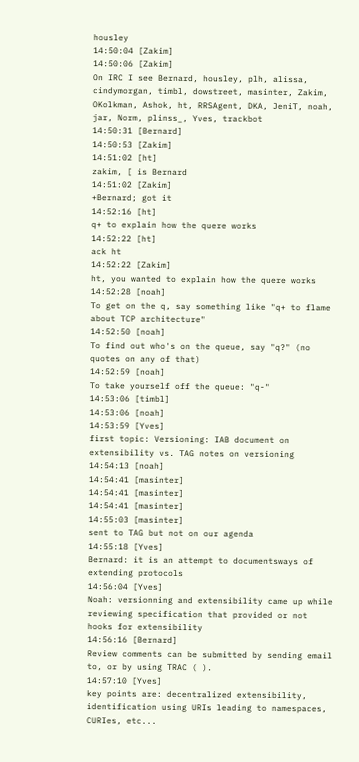housley
14:50:04 [Zakim]
14:50:06 [Zakim]
On IRC I see Bernard, housley, plh, alissa, cindymorgan, timbl, dowstreet, masinter, Zakim, OKolkman, Ashok, ht, RRSAgent, DKA, JeniT, noah, jar, Norm, plinss_, Yves, trackbot
14:50:31 [Bernard]
14:50:53 [Zakim]
14:51:02 [ht]
zakim, [ is Bernard
14:51:02 [Zakim]
+Bernard; got it
14:52:16 [ht]
q+ to explain how the quere works
14:52:22 [ht]
ack ht
14:52:22 [Zakim]
ht, you wanted to explain how the quere works
14:52:28 [noah]
To get on the q, say something like "q+ to flame about TCP architecture"
14:52:50 [noah]
To find out who's on the queue, say "q?" (no quotes on any of that)
14:52:59 [noah]
To take yourself off the queue: "q-"
14:53:06 [timbl]
14:53:06 [noah]
14:53:59 [Yves]
first topic: Versioning: IAB document on extensibility vs. TAG notes on versioning
14:54:13 [noah]
14:54:41 [masinter]
14:54:41 [masinter]
14:54:41 [masinter]
14:55:03 [masinter]
sent to TAG but not on our agenda
14:55:18 [Yves]
Bernard: it is an attempt to documentsways of extending protocols
14:56:04 [Yves]
Noah: versionning and extensibility came up while reviewing specification that provided or not hooks for extensibility
14:56:16 [Bernard]
Review comments can be submitted by sending email to, or by using TRAC ( ).
14:57:10 [Yves]
key points are: decentralized extensibility, identification using URIs leading to namespaces, CURIes, etc...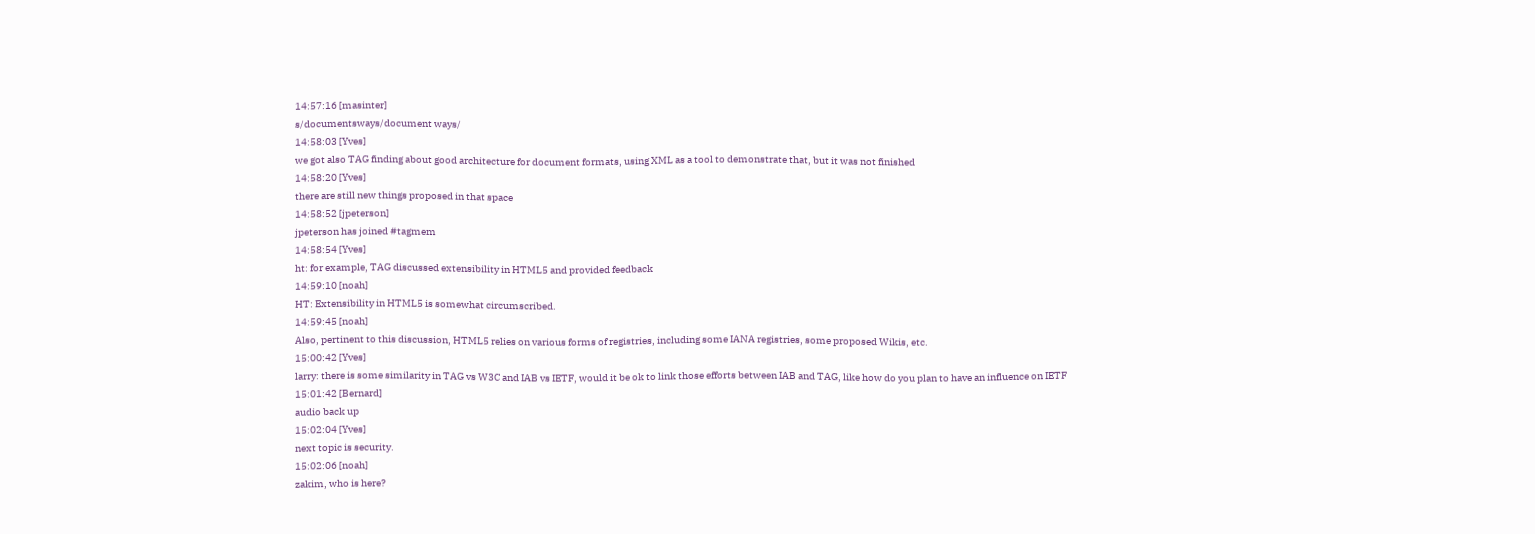14:57:16 [masinter]
s/documentsways/document ways/
14:58:03 [Yves]
we got also TAG finding about good architecture for document formats, using XML as a tool to demonstrate that, but it was not finished
14:58:20 [Yves]
there are still new things proposed in that space
14:58:52 [jpeterson]
jpeterson has joined #tagmem
14:58:54 [Yves]
ht: for example, TAG discussed extensibility in HTML5 and provided feedback
14:59:10 [noah]
HT: Extensibility in HTML5 is somewhat circumscribed.
14:59:45 [noah]
Also, pertinent to this discussion, HTML5 relies on various forms of registries, including some IANA registries, some proposed Wikis, etc.
15:00:42 [Yves]
larry: there is some similarity in TAG vs W3C and IAB vs IETF, would it be ok to link those efforts between IAB and TAG, like how do you plan to have an influence on IETF
15:01:42 [Bernard]
audio back up
15:02:04 [Yves]
next topic is security.
15:02:06 [noah]
zakim, who is here?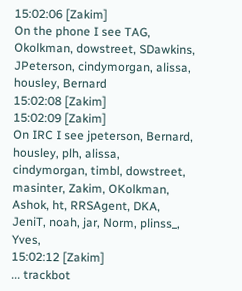15:02:06 [Zakim]
On the phone I see TAG, Okolkman, dowstreet, SDawkins, JPeterson, cindymorgan, alissa, housley, Bernard
15:02:08 [Zakim]
15:02:09 [Zakim]
On IRC I see jpeterson, Bernard, housley, plh, alissa, cindymorgan, timbl, dowstreet, masinter, Zakim, OKolkman, Ashok, ht, RRSAgent, DKA, JeniT, noah, jar, Norm, plinss_, Yves,
15:02:12 [Zakim]
... trackbot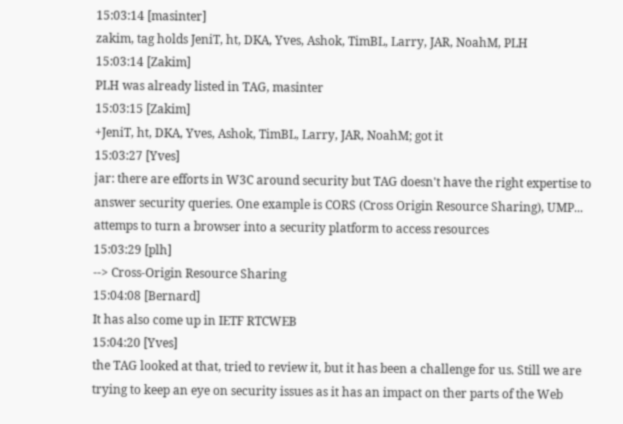15:03:14 [masinter]
zakim, tag holds JeniT, ht, DKA, Yves, Ashok, TimBL, Larry, JAR, NoahM, PLH
15:03:14 [Zakim]
PLH was already listed in TAG, masinter
15:03:15 [Zakim]
+JeniT, ht, DKA, Yves, Ashok, TimBL, Larry, JAR, NoahM; got it
15:03:27 [Yves]
jar: there are efforts in W3C around security but TAG doesn't have the right expertise to answer security queries. One example is CORS (Cross Origin Resource Sharing), UMP... attemps to turn a browser into a security platform to access resources
15:03:29 [plh]
--> Cross-Origin Resource Sharing
15:04:08 [Bernard]
It has also come up in IETF RTCWEB
15:04:20 [Yves]
the TAG looked at that, tried to review it, but it has been a challenge for us. Still we are trying to keep an eye on security issues as it has an impact on ther parts of the Web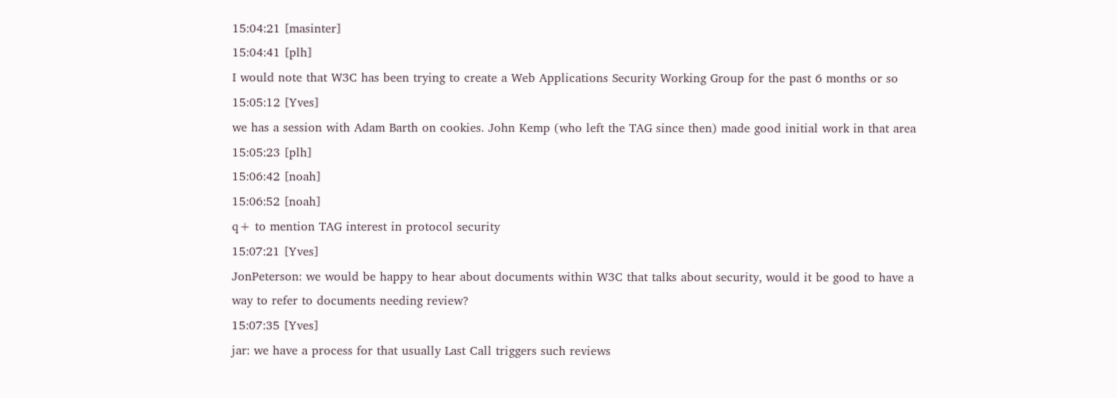15:04:21 [masinter]
15:04:41 [plh]
I would note that W3C has been trying to create a Web Applications Security Working Group for the past 6 months or so
15:05:12 [Yves]
we has a session with Adam Barth on cookies. John Kemp (who left the TAG since then) made good initial work in that area
15:05:23 [plh]
15:06:42 [noah]
15:06:52 [noah]
q+ to mention TAG interest in protocol security
15:07:21 [Yves]
JonPeterson: we would be happy to hear about documents within W3C that talks about security, would it be good to have a way to refer to documents needing review?
15:07:35 [Yves]
jar: we have a process for that usually Last Call triggers such reviews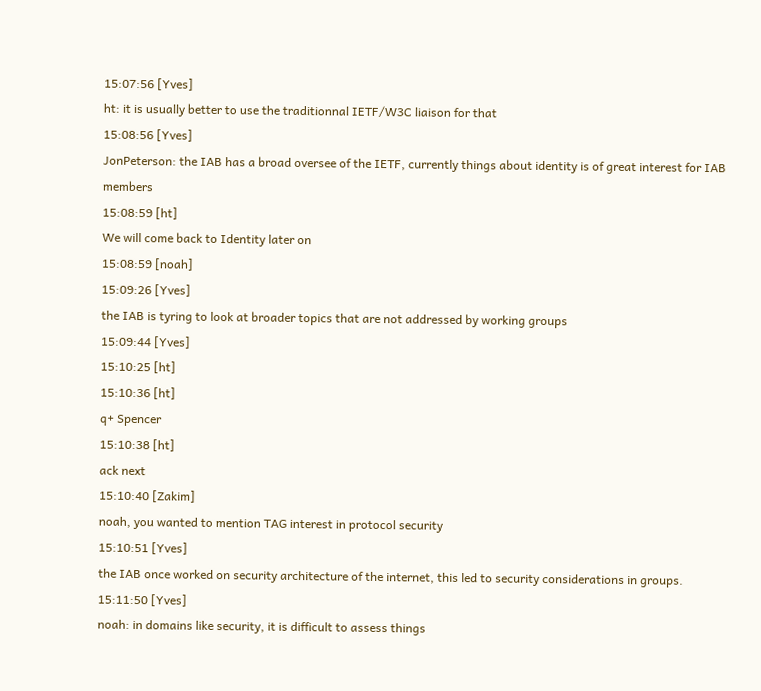15:07:56 [Yves]
ht: it is usually better to use the traditionnal IETF/W3C liaison for that
15:08:56 [Yves]
JonPeterson: the IAB has a broad oversee of the IETF, currently things about identity is of great interest for IAB members
15:08:59 [ht]
We will come back to Identity later on
15:08:59 [noah]
15:09:26 [Yves]
the IAB is tyring to look at broader topics that are not addressed by working groups
15:09:44 [Yves]
15:10:25 [ht]
15:10:36 [ht]
q+ Spencer
15:10:38 [ht]
ack next
15:10:40 [Zakim]
noah, you wanted to mention TAG interest in protocol security
15:10:51 [Yves]
the IAB once worked on security architecture of the internet, this led to security considerations in groups.
15:11:50 [Yves]
noah: in domains like security, it is difficult to assess things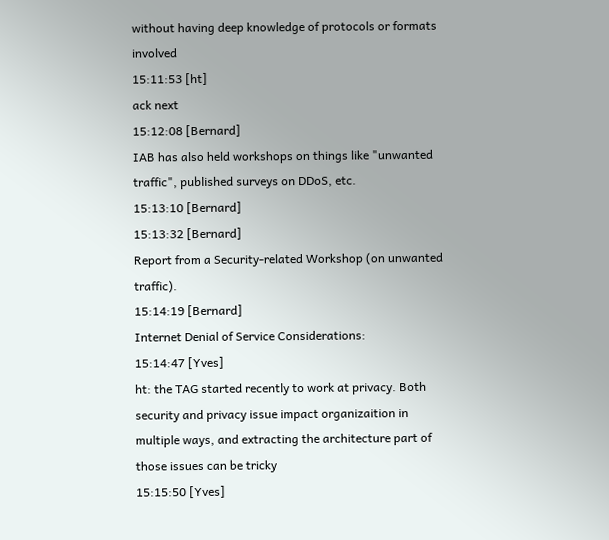without having deep knowledge of protocols or formats involved
15:11:53 [ht]
ack next
15:12:08 [Bernard]
IAB has also held workshops on things like "unwanted traffic", published surveys on DDoS, etc.
15:13:10 [Bernard]
15:13:32 [Bernard]
Report from a Security-related Workshop (on unwanted traffic).
15:14:19 [Bernard]
Internet Denial of Service Considerations:
15:14:47 [Yves]
ht: the TAG started recently to work at privacy. Both security and privacy issue impact organizaition in multiple ways, and extracting the architecture part of those issues can be tricky
15:15:50 [Yves]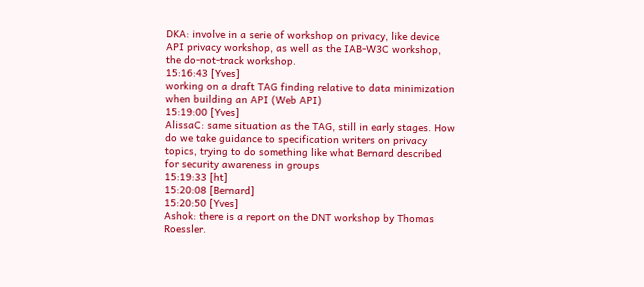DKA: involve in a serie of workshop on privacy, like device API privacy workshop, as well as the IAB-W3C workshop, the do-not-track workshop.
15:16:43 [Yves]
working on a draft TAG finding relative to data minimization when building an API (Web API)
15:19:00 [Yves]
AlissaC: same situation as the TAG, still in early stages. How do we take guidance to specification writers on privacy topics, trying to do something like what Bernard described for security awareness in groups
15:19:33 [ht]
15:20:08 [Bernard]
15:20:50 [Yves]
Ashok: there is a report on the DNT workshop by Thomas Roessler.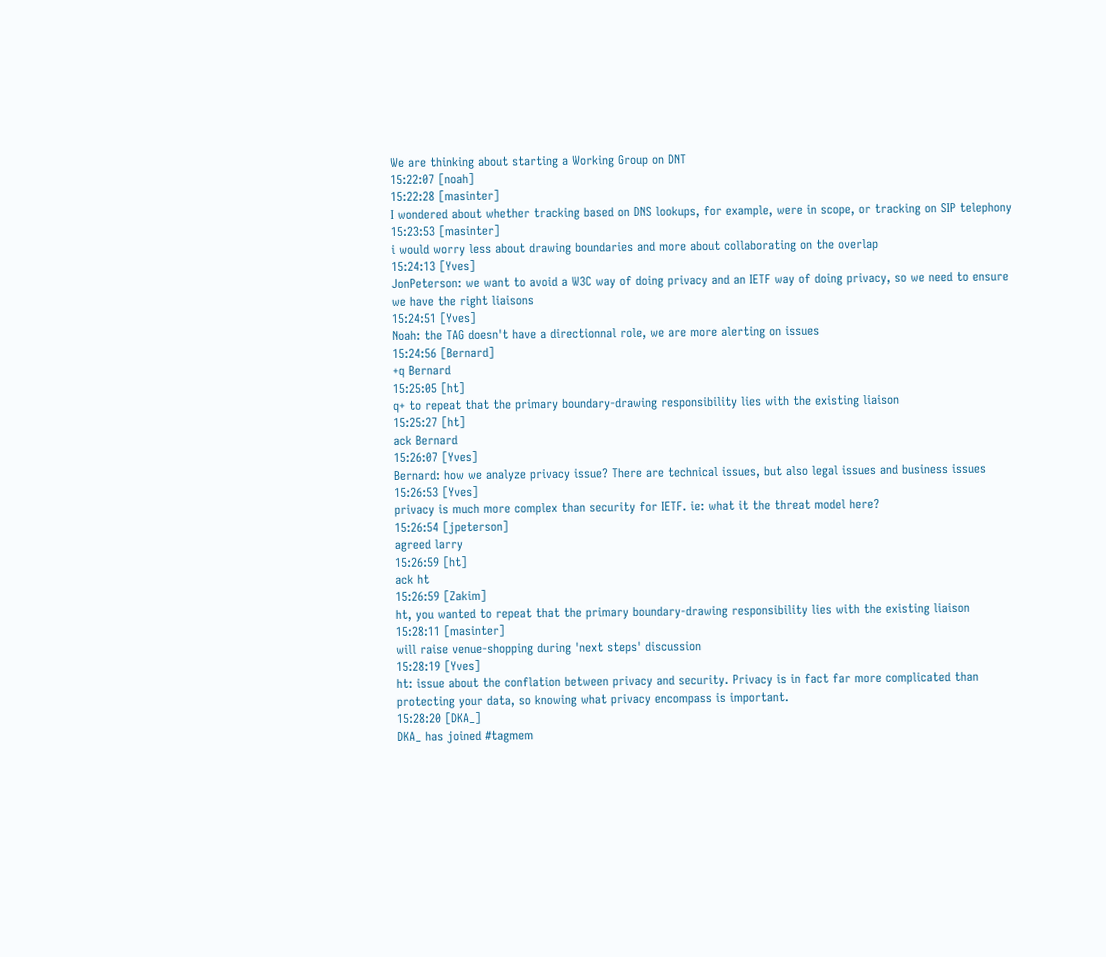We are thinking about starting a Working Group on DNT
15:22:07 [noah]
15:22:28 [masinter]
I wondered about whether tracking based on DNS lookups, for example, were in scope, or tracking on SIP telephony
15:23:53 [masinter]
i would worry less about drawing boundaries and more about collaborating on the overlap
15:24:13 [Yves]
JonPeterson: we want to avoid a W3C way of doing privacy and an IETF way of doing privacy, so we need to ensure we have the right liaisons
15:24:51 [Yves]
Noah: the TAG doesn't have a directionnal role, we are more alerting on issues
15:24:56 [Bernard]
+q Bernard
15:25:05 [ht]
q+ to repeat that the primary boundary-drawing responsibility lies with the existing liaison
15:25:27 [ht]
ack Bernard
15:26:07 [Yves]
Bernard: how we analyze privacy issue? There are technical issues, but also legal issues and business issues
15:26:53 [Yves]
privacy is much more complex than security for IETF. ie: what it the threat model here?
15:26:54 [jpeterson]
agreed larry
15:26:59 [ht]
ack ht
15:26:59 [Zakim]
ht, you wanted to repeat that the primary boundary-drawing responsibility lies with the existing liaison
15:28:11 [masinter]
will raise venue-shopping during 'next steps' discussion
15:28:19 [Yves]
ht: issue about the conflation between privacy and security. Privacy is in fact far more complicated than protecting your data, so knowing what privacy encompass is important.
15:28:20 [DKA_]
DKA_ has joined #tagmem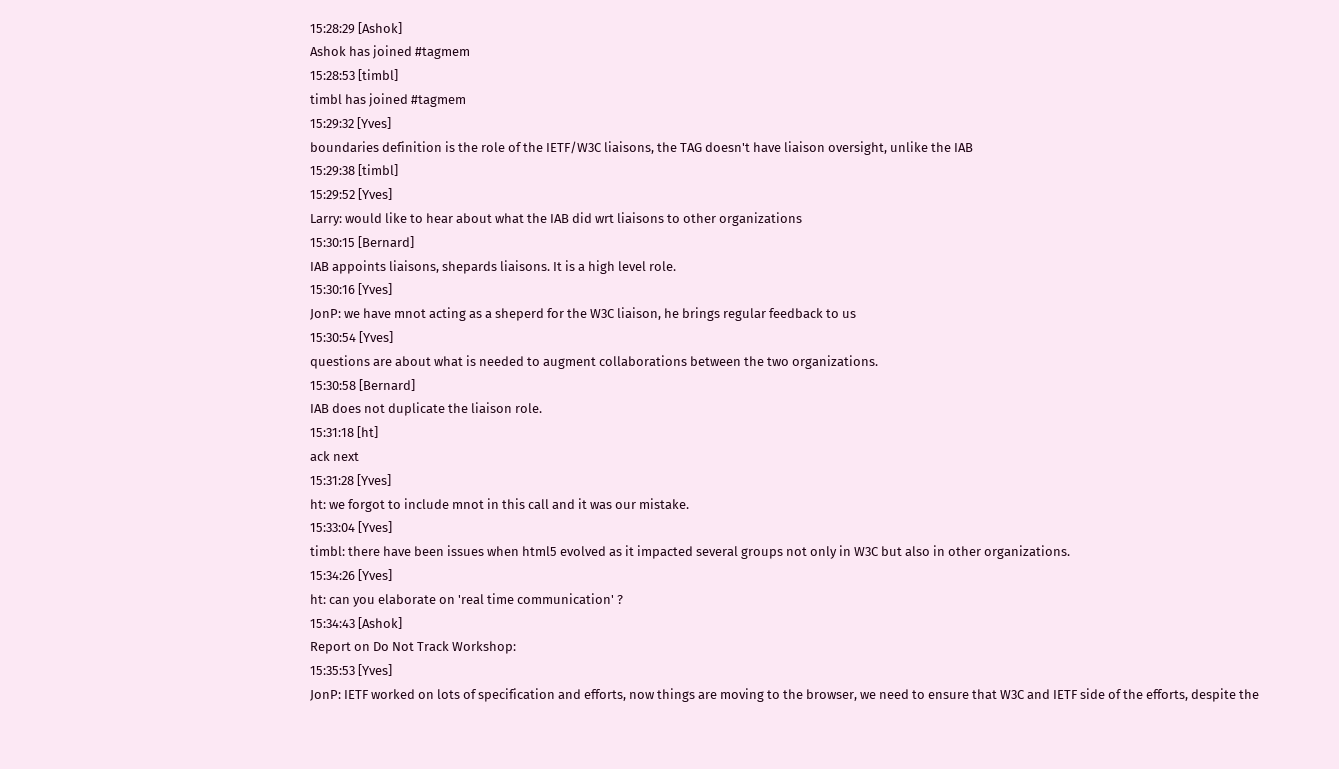15:28:29 [Ashok]
Ashok has joined #tagmem
15:28:53 [timbl]
timbl has joined #tagmem
15:29:32 [Yves]
boundaries definition is the role of the IETF/W3C liaisons, the TAG doesn't have liaison oversight, unlike the IAB
15:29:38 [timbl]
15:29:52 [Yves]
Larry: would like to hear about what the IAB did wrt liaisons to other organizations
15:30:15 [Bernard]
IAB appoints liaisons, shepards liaisons. It is a high level role.
15:30:16 [Yves]
JonP: we have mnot acting as a sheperd for the W3C liaison, he brings regular feedback to us
15:30:54 [Yves]
questions are about what is needed to augment collaborations between the two organizations.
15:30:58 [Bernard]
IAB does not duplicate the liaison role.
15:31:18 [ht]
ack next
15:31:28 [Yves]
ht: we forgot to include mnot in this call and it was our mistake.
15:33:04 [Yves]
timbl: there have been issues when html5 evolved as it impacted several groups not only in W3C but also in other organizations.
15:34:26 [Yves]
ht: can you elaborate on 'real time communication' ?
15:34:43 [Ashok]
Report on Do Not Track Workshop:
15:35:53 [Yves]
JonP: IETF worked on lots of specification and efforts, now things are moving to the browser, we need to ensure that W3C and IETF side of the efforts, despite the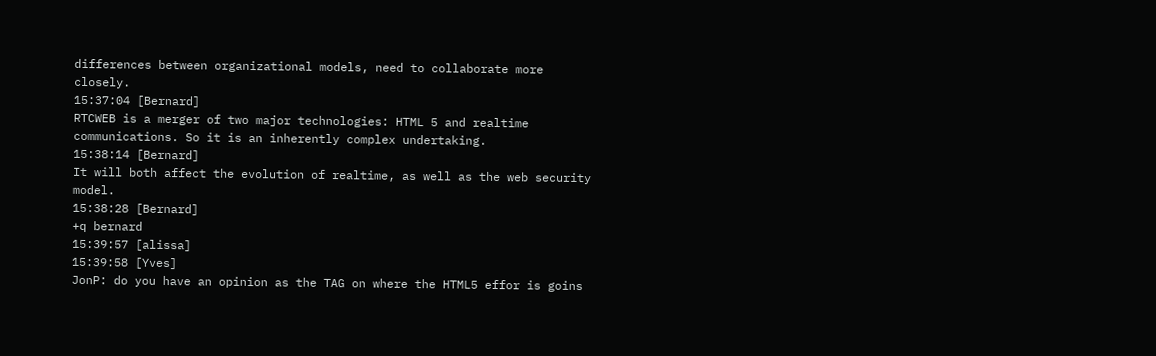differences between organizational models, need to collaborate more closely.
15:37:04 [Bernard]
RTCWEB is a merger of two major technologies: HTML 5 and realtime communications. So it is an inherently complex undertaking.
15:38:14 [Bernard]
It will both affect the evolution of realtime, as well as the web security model.
15:38:28 [Bernard]
+q bernard
15:39:57 [alissa]
15:39:58 [Yves]
JonP: do you have an opinion as the TAG on where the HTML5 effor is goins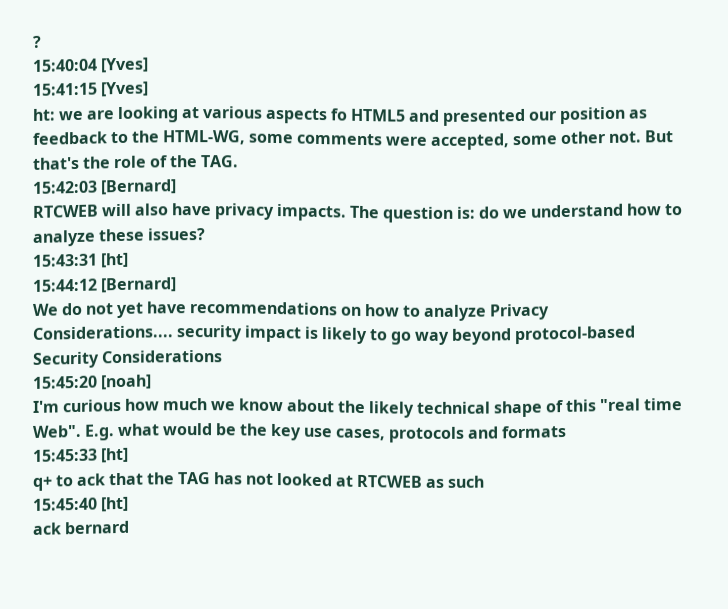?
15:40:04 [Yves]
15:41:15 [Yves]
ht: we are looking at various aspects fo HTML5 and presented our position as feedback to the HTML-WG, some comments were accepted, some other not. But that's the role of the TAG.
15:42:03 [Bernard]
RTCWEB will also have privacy impacts. The question is: do we understand how to analyze these issues?
15:43:31 [ht]
15:44:12 [Bernard]
We do not yet have recommendations on how to analyze Privacy Considerations.... security impact is likely to go way beyond protocol-based Security Considerations
15:45:20 [noah]
I'm curious how much we know about the likely technical shape of this "real time Web". E.g. what would be the key use cases, protocols and formats
15:45:33 [ht]
q+ to ack that the TAG has not looked at RTCWEB as such
15:45:40 [ht]
ack bernard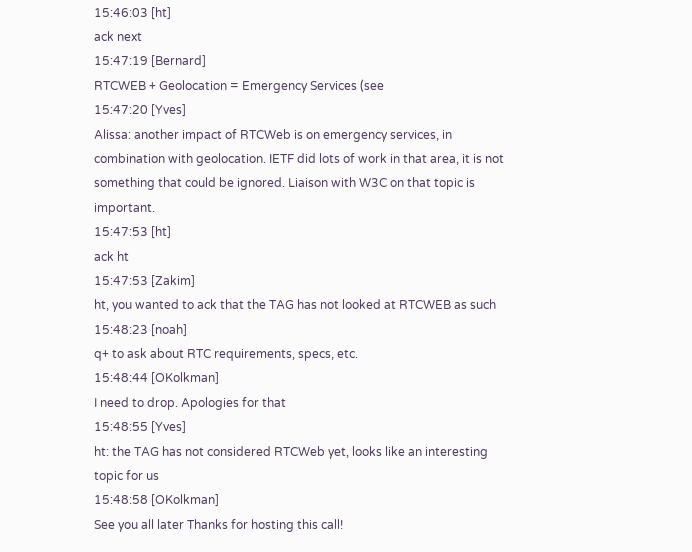15:46:03 [ht]
ack next
15:47:19 [Bernard]
RTCWEB + Geolocation = Emergency Services (see
15:47:20 [Yves]
Alissa: another impact of RTCWeb is on emergency services, in combination with geolocation. IETF did lots of work in that area, it is not something that could be ignored. Liaison with W3C on that topic is important.
15:47:53 [ht]
ack ht
15:47:53 [Zakim]
ht, you wanted to ack that the TAG has not looked at RTCWEB as such
15:48:23 [noah]
q+ to ask about RTC requirements, specs, etc.
15:48:44 [OKolkman]
I need to drop. Apologies for that
15:48:55 [Yves]
ht: the TAG has not considered RTCWeb yet, looks like an interesting topic for us
15:48:58 [OKolkman]
See you all later Thanks for hosting this call!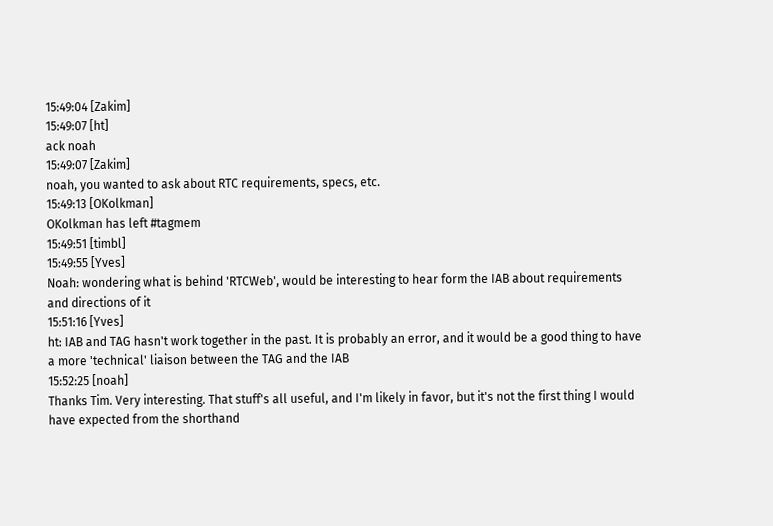15:49:04 [Zakim]
15:49:07 [ht]
ack noah
15:49:07 [Zakim]
noah, you wanted to ask about RTC requirements, specs, etc.
15:49:13 [OKolkman]
OKolkman has left #tagmem
15:49:51 [timbl]
15:49:55 [Yves]
Noah: wondering what is behind 'RTCWeb', would be interesting to hear form the IAB about requirements and directions of it
15:51:16 [Yves]
ht: IAB and TAG hasn't work together in the past. It is probably an error, and it would be a good thing to have a more 'technical' liaison between the TAG and the IAB
15:52:25 [noah]
Thanks Tim. Very interesting. That stuff's all useful, and I'm likely in favor, but it's not the first thing I would have expected from the shorthand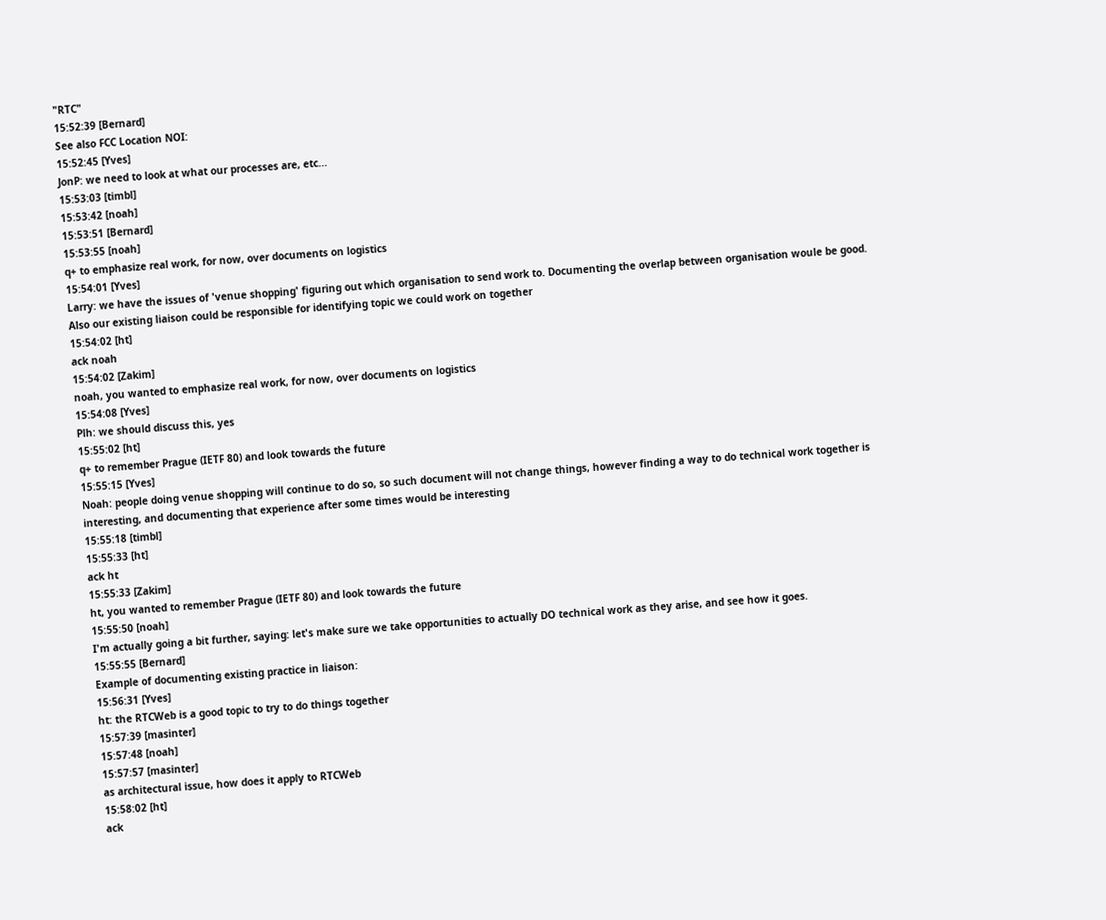"RTC"
15:52:39 [Bernard]
See also FCC Location NOI:
15:52:45 [Yves]
JonP: we need to look at what our processes are, etc...
15:53:03 [timbl]
15:53:42 [noah]
15:53:51 [Bernard]
15:53:55 [noah]
q+ to emphasize real work, for now, over documents on logistics
15:54:01 [Yves]
Larry: we have the issues of 'venue shopping' figuring out which organisation to send work to. Documenting the overlap between organisation woule be good. Also our existing liaison could be responsible for identifying topic we could work on together
15:54:02 [ht]
ack noah
15:54:02 [Zakim]
noah, you wanted to emphasize real work, for now, over documents on logistics
15:54:08 [Yves]
Plh: we should discuss this, yes
15:55:02 [ht]
q+ to remember Prague (IETF 80) and look towards the future
15:55:15 [Yves]
Noah: people doing venue shopping will continue to do so, so such document will not change things, however finding a way to do technical work together is interesting, and documenting that experience after some times would be interesting
15:55:18 [timbl]
15:55:33 [ht]
ack ht
15:55:33 [Zakim]
ht, you wanted to remember Prague (IETF 80) and look towards the future
15:55:50 [noah]
I'm actually going a bit further, saying: let's make sure we take opportunities to actually DO technical work as they arise, and see how it goes.
15:55:55 [Bernard]
Example of documenting existing practice in liaison:
15:56:31 [Yves]
ht: the RTCWeb is a good topic to try to do things together
15:57:39 [masinter]
15:57:48 [noah]
15:57:57 [masinter]
as architectural issue, how does it apply to RTCWeb
15:58:02 [ht]
ack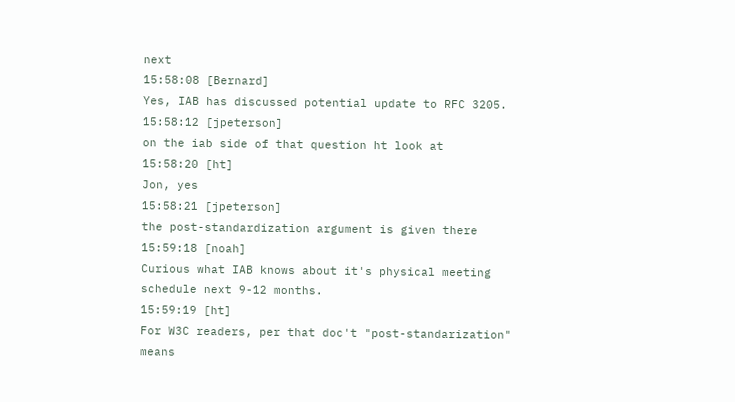next
15:58:08 [Bernard]
Yes, IAB has discussed potential update to RFC 3205.
15:58:12 [jpeterson]
on the iab side of that question ht look at
15:58:20 [ht]
Jon, yes
15:58:21 [jpeterson]
the post-standardization argument is given there
15:59:18 [noah]
Curious what IAB knows about it's physical meeting schedule next 9-12 months.
15:59:19 [ht]
For W3C readers, per that doc't "post-standarization" means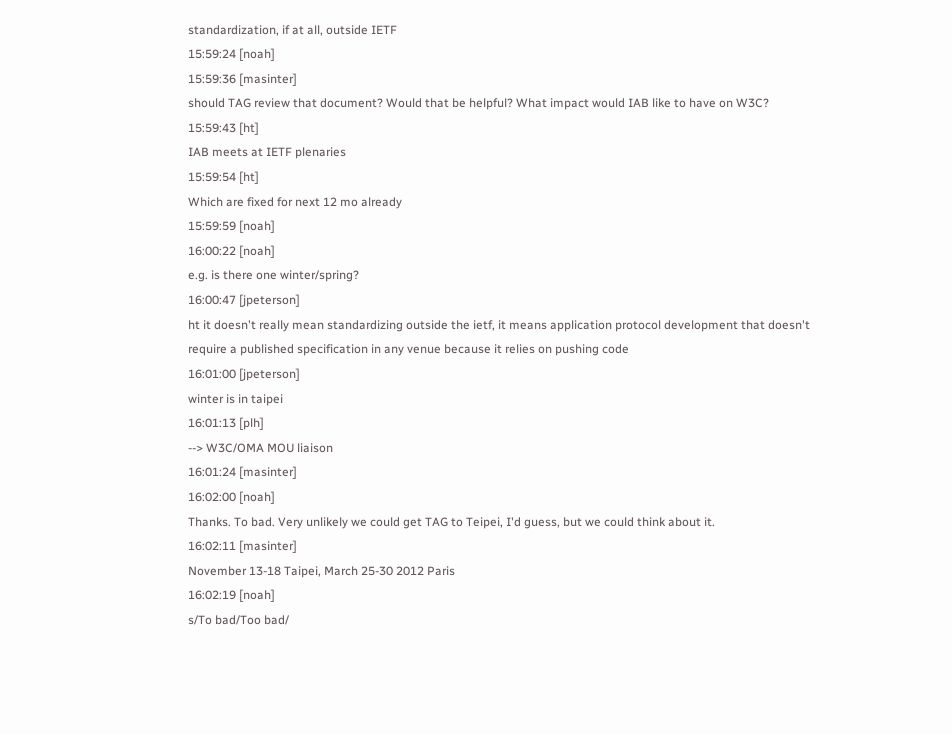standardization, if at all, outside IETF
15:59:24 [noah]
15:59:36 [masinter]
should TAG review that document? Would that be helpful? What impact would IAB like to have on W3C?
15:59:43 [ht]
IAB meets at IETF plenaries
15:59:54 [ht]
Which are fixed for next 12 mo already
15:59:59 [noah]
16:00:22 [noah]
e.g. is there one winter/spring?
16:00:47 [jpeterson]
ht it doesn't really mean standardizing outside the ietf, it means application protocol development that doesn't require a published specification in any venue because it relies on pushing code
16:01:00 [jpeterson]
winter is in taipei
16:01:13 [plh]
--> W3C/OMA MOU liaison
16:01:24 [masinter]
16:02:00 [noah]
Thanks. To bad. Very unlikely we could get TAG to Teipei, I'd guess, but we could think about it.
16:02:11 [masinter]
November 13-18 Taipei, March 25-30 2012 Paris
16:02:19 [noah]
s/To bad/Too bad/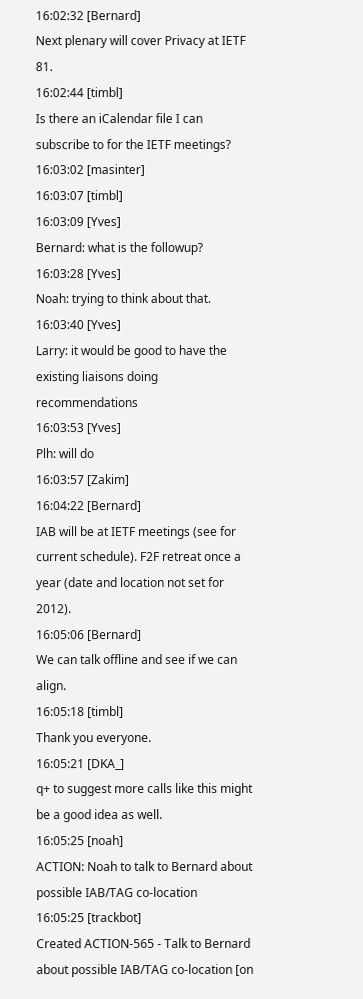16:02:32 [Bernard]
Next plenary will cover Privacy at IETF 81.
16:02:44 [timbl]
Is there an iCalendar file I can subscribe to for the IETF meetings?
16:03:02 [masinter]
16:03:07 [timbl]
16:03:09 [Yves]
Bernard: what is the followup?
16:03:28 [Yves]
Noah: trying to think about that.
16:03:40 [Yves]
Larry: it would be good to have the existing liaisons doing recommendations
16:03:53 [Yves]
Plh: will do
16:03:57 [Zakim]
16:04:22 [Bernard]
IAB will be at IETF meetings (see for current schedule). F2F retreat once a year (date and location not set for 2012).
16:05:06 [Bernard]
We can talk offline and see if we can align.
16:05:18 [timbl]
Thank you everyone.
16:05:21 [DKA_]
q+ to suggest more calls like this might be a good idea as well.
16:05:25 [noah]
ACTION: Noah to talk to Bernard about possible IAB/TAG co-location
16:05:25 [trackbot]
Created ACTION-565 - Talk to Bernard about possible IAB/TAG co-location [on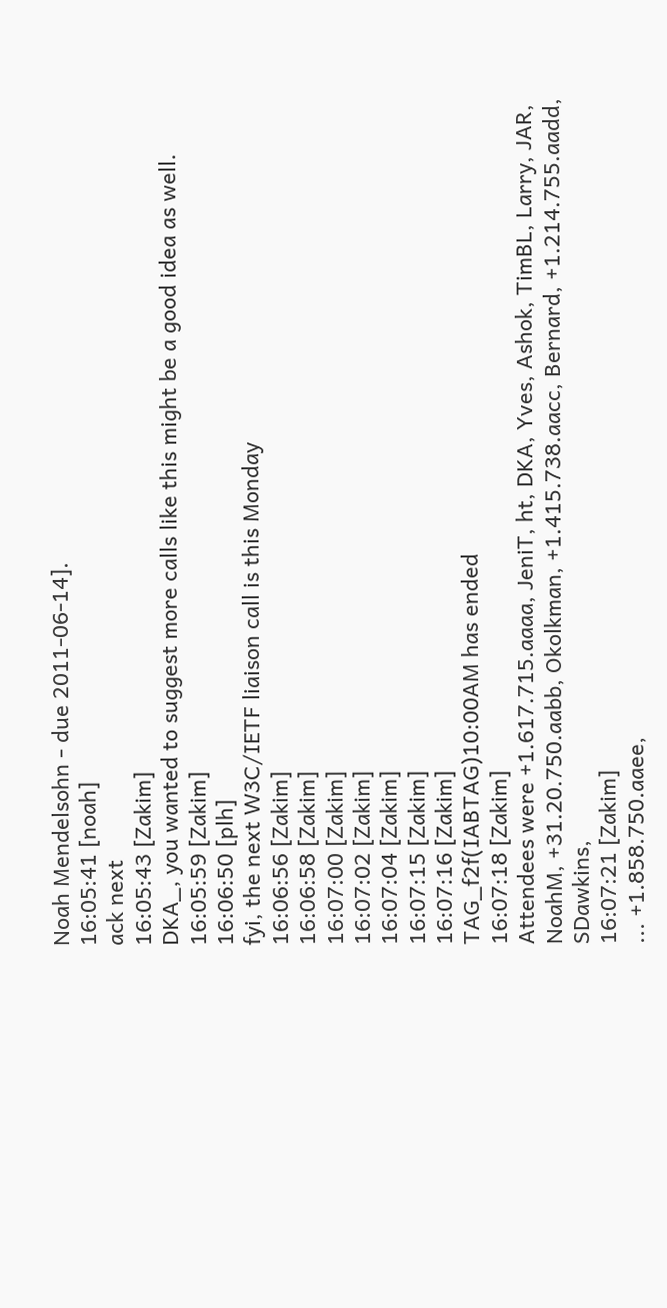Noah Mendelsohn - due 2011-06-14].
16:05:41 [noah]
ack next
16:05:43 [Zakim]
DKA_, you wanted to suggest more calls like this might be a good idea as well.
16:05:59 [Zakim]
16:06:50 [plh]
fyi, the next W3C/IETF liaison call is this Monday
16:06:56 [Zakim]
16:06:58 [Zakim]
16:07:00 [Zakim]
16:07:02 [Zakim]
16:07:04 [Zakim]
16:07:15 [Zakim]
16:07:16 [Zakim]
TAG_f2f(IABTAG)10:00AM has ended
16:07:18 [Zakim]
Attendees were +1.617.715.aaaa, JeniT, ht, DKA, Yves, Ashok, TimBL, Larry, JAR, NoahM, +31.20.750.aabb, Okolkman, +1.415.738.aacc, Bernard, +1.214.755.aadd, SDawkins,
16:07:21 [Zakim]
... +1.858.750.aaee,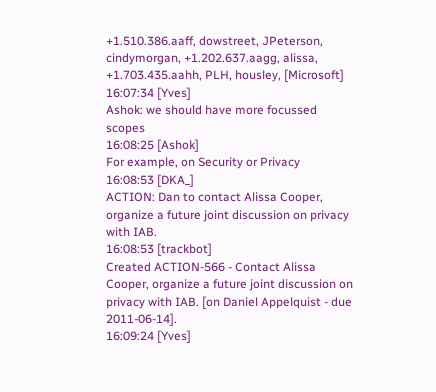+1.510.386.aaff, dowstreet, JPeterson, cindymorgan, +1.202.637.aagg, alissa, +1.703.435.aahh, PLH, housley, [Microsoft]
16:07:34 [Yves]
Ashok: we should have more focussed scopes
16:08:25 [Ashok]
For example, on Security or Privacy
16:08:53 [DKA_]
ACTION: Dan to contact Alissa Cooper, organize a future joint discussion on privacy with IAB.
16:08:53 [trackbot]
Created ACTION-566 - Contact Alissa Cooper, organize a future joint discussion on privacy with IAB. [on Daniel Appelquist - due 2011-06-14].
16:09:24 [Yves]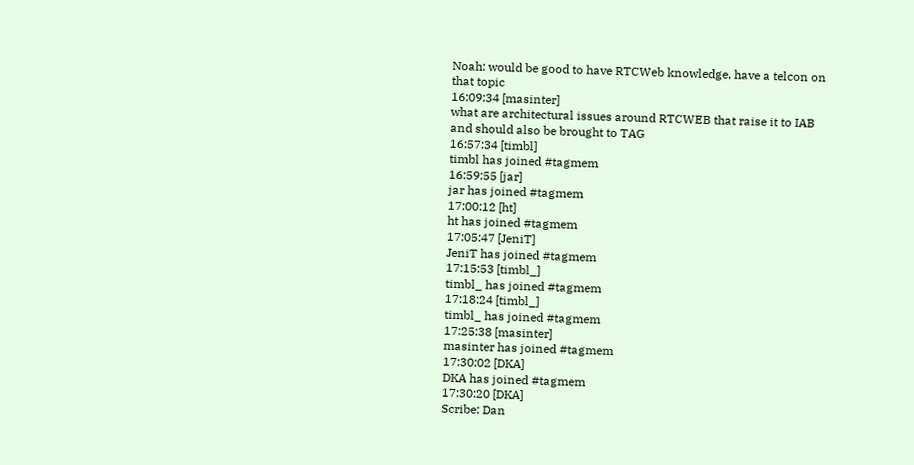Noah: would be good to have RTCWeb knowledge, have a telcon on that topic
16:09:34 [masinter]
what are architectural issues around RTCWEB that raise it to IAB and should also be brought to TAG
16:57:34 [timbl]
timbl has joined #tagmem
16:59:55 [jar]
jar has joined #tagmem
17:00:12 [ht]
ht has joined #tagmem
17:05:47 [JeniT]
JeniT has joined #tagmem
17:15:53 [timbl_]
timbl_ has joined #tagmem
17:18:24 [timbl_]
timbl_ has joined #tagmem
17:25:38 [masinter]
masinter has joined #tagmem
17:30:02 [DKA]
DKA has joined #tagmem
17:30:20 [DKA]
Scribe: Dan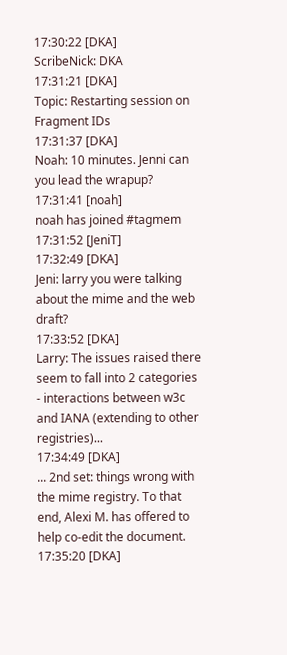17:30:22 [DKA]
ScribeNick: DKA
17:31:21 [DKA]
Topic: Restarting session on Fragment IDs
17:31:37 [DKA]
Noah: 10 minutes. Jenni can you lead the wrapup?
17:31:41 [noah]
noah has joined #tagmem
17:31:52 [JeniT]
17:32:49 [DKA]
Jeni: larry you were talking about the mime and the web draft?
17:33:52 [DKA]
Larry: The issues raised there seem to fall into 2 categories - interactions between w3c and IANA (extending to other registries)...
17:34:49 [DKA]
... 2nd set: things wrong with the mime registry. To that end, Alexi M. has offered to help co-edit the document.
17:35:20 [DKA]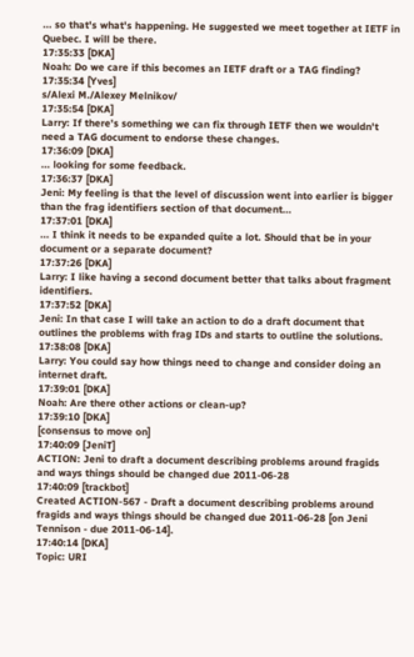... so that's what's happening. He suggested we meet together at IETF in Quebec. I will be there.
17:35:33 [DKA]
Noah: Do we care if this becomes an IETF draft or a TAG finding?
17:35:34 [Yves]
s/Alexi M./Alexey Melnikov/
17:35:54 [DKA]
Larry: If there's something we can fix through IETF then we wouldn't need a TAG document to endorse these changes.
17:36:09 [DKA]
... looking for some feedback.
17:36:37 [DKA]
Jeni: My feeling is that the level of discussion went into earlier is bigger than the frag identifiers section of that document...
17:37:01 [DKA]
... I think it needs to be expanded quite a lot. Should that be in your document or a separate document?
17:37:26 [DKA]
Larry: I like having a second document better that talks about fragment identifiers.
17:37:52 [DKA]
Jeni: In that case I will take an action to do a draft document that outlines the problems with frag IDs and starts to outline the solutions.
17:38:08 [DKA]
Larry: You could say how things need to change and consider doing an internet draft.
17:39:01 [DKA]
Noah: Are there other actions or clean-up?
17:39:10 [DKA]
[consensus to move on]
17:40:09 [JeniT]
ACTION: Jeni to draft a document describing problems around fragids and ways things should be changed due 2011-06-28
17:40:09 [trackbot]
Created ACTION-567 - Draft a document describing problems around fragids and ways things should be changed due 2011-06-28 [on Jeni Tennison - due 2011-06-14].
17:40:14 [DKA]
Topic: URI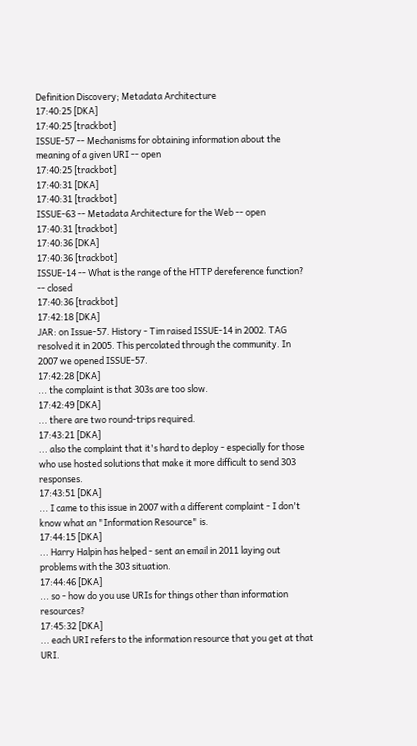Definition Discovery; Metadata Architecture
17:40:25 [DKA]
17:40:25 [trackbot]
ISSUE-57 -- Mechanisms for obtaining information about the meaning of a given URI -- open
17:40:25 [trackbot]
17:40:31 [DKA]
17:40:31 [trackbot]
ISSUE-63 -- Metadata Architecture for the Web -- open
17:40:31 [trackbot]
17:40:36 [DKA]
17:40:36 [trackbot]
ISSUE-14 -- What is the range of the HTTP dereference function? -- closed
17:40:36 [trackbot]
17:42:18 [DKA]
JAR: on Issue-57. History - Tim raised ISSUE-14 in 2002. TAG resolved it in 2005. This percolated through the community. In 2007 we opened ISSUE-57.
17:42:28 [DKA]
... the complaint is that 303s are too slow.
17:42:49 [DKA]
... there are two round-trips required.
17:43:21 [DKA]
... also the complaint that it's hard to deploy - especially for those who use hosted solutions that make it more difficult to send 303 responses.
17:43:51 [DKA]
... I came to this issue in 2007 with a different complaint - I don't know what an "Information Resource" is.
17:44:15 [DKA]
... Harry Halpin has helped - sent an email in 2011 laying out problems with the 303 situation.
17:44:46 [DKA]
... so - how do you use URIs for things other than information resources?
17:45:32 [DKA]
... each URI refers to the information resource that you get at that URI.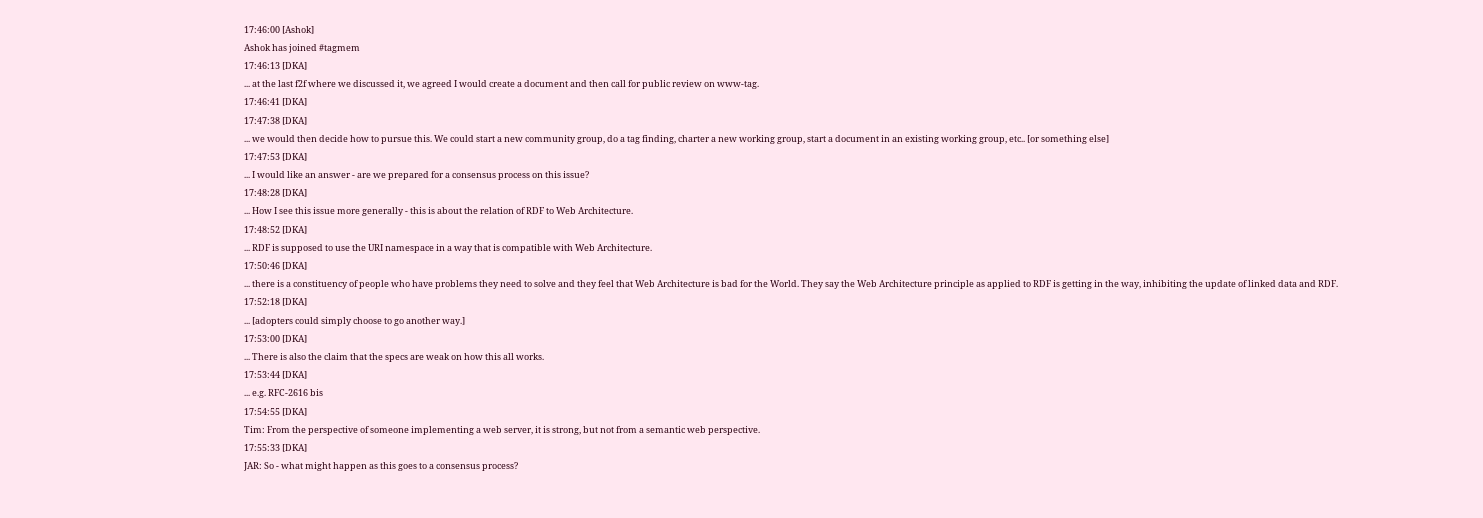17:46:00 [Ashok]
Ashok has joined #tagmem
17:46:13 [DKA]
... at the last f2f where we discussed it, we agreed I would create a document and then call for public review on www-tag.
17:46:41 [DKA]
17:47:38 [DKA]
... we would then decide how to pursue this. We could start a new community group, do a tag finding, charter a new working group, start a document in an existing working group, etc.. [or something else]
17:47:53 [DKA]
... I would like an answer - are we prepared for a consensus process on this issue?
17:48:28 [DKA]
... How I see this issue more generally - this is about the relation of RDF to Web Architecture.
17:48:52 [DKA]
... RDF is supposed to use the URI namespace in a way that is compatible with Web Architecture.
17:50:46 [DKA]
... there is a constituency of people who have problems they need to solve and they feel that Web Architecture is bad for the World. They say the Web Architecture principle as applied to RDF is getting in the way, inhibiting the update of linked data and RDF.
17:52:18 [DKA]
... [adopters could simply choose to go another way.]
17:53:00 [DKA]
... There is also the claim that the specs are weak on how this all works.
17:53:44 [DKA]
... e.g. RFC-2616 bis
17:54:55 [DKA]
Tim: From the perspective of someone implementing a web server, it is strong, but not from a semantic web perspective.
17:55:33 [DKA]
JAR: So - what might happen as this goes to a consensus process?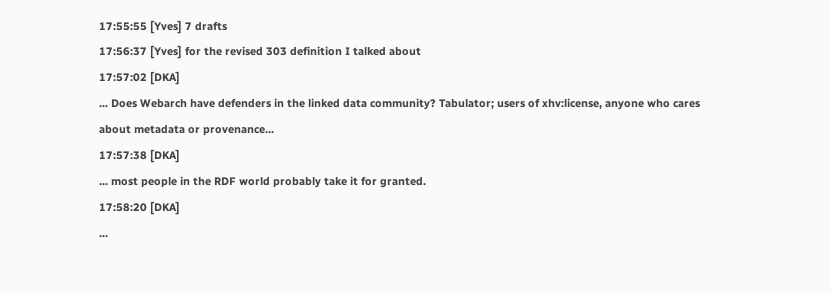17:55:55 [Yves] 7 drafts
17:56:37 [Yves] for the revised 303 definition I talked about
17:57:02 [DKA]
... Does Webarch have defenders in the linked data community? Tabulator; users of xhv:license, anyone who cares about metadata or provenance...
17:57:38 [DKA]
... most people in the RDF world probably take it for granted.
17:58:20 [DKA]
...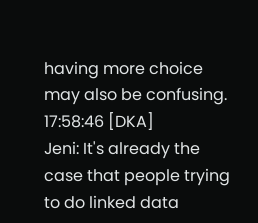having more choice may also be confusing.
17:58:46 [DKA]
Jeni: It's already the case that people trying to do linked data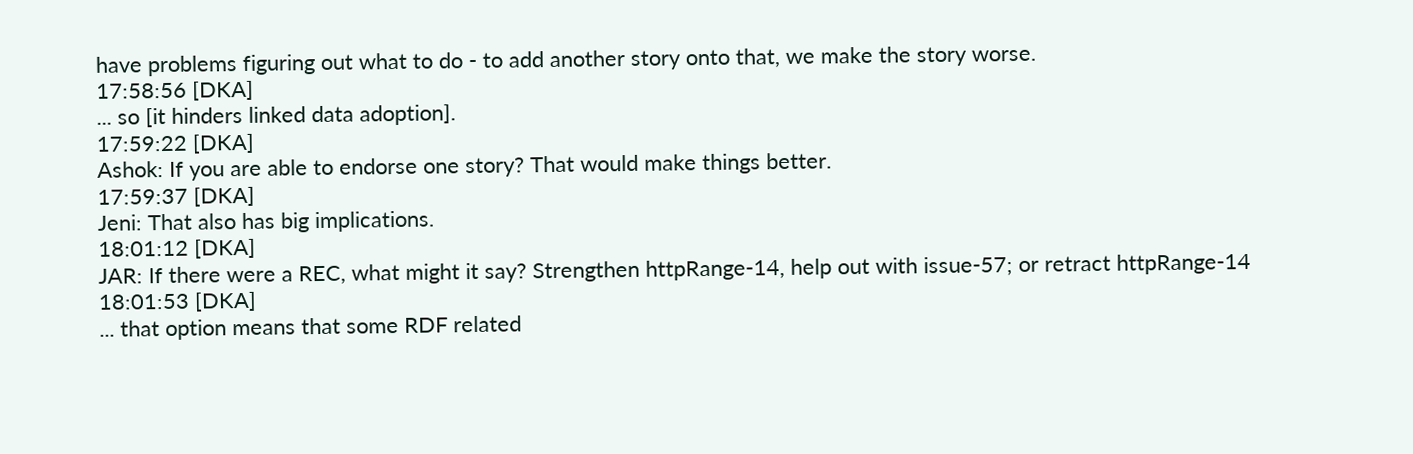have problems figuring out what to do - to add another story onto that, we make the story worse.
17:58:56 [DKA]
... so [it hinders linked data adoption].
17:59:22 [DKA]
Ashok: If you are able to endorse one story? That would make things better.
17:59:37 [DKA]
Jeni: That also has big implications.
18:01:12 [DKA]
JAR: If there were a REC, what might it say? Strengthen httpRange-14, help out with issue-57; or retract httpRange-14
18:01:53 [DKA]
... that option means that some RDF related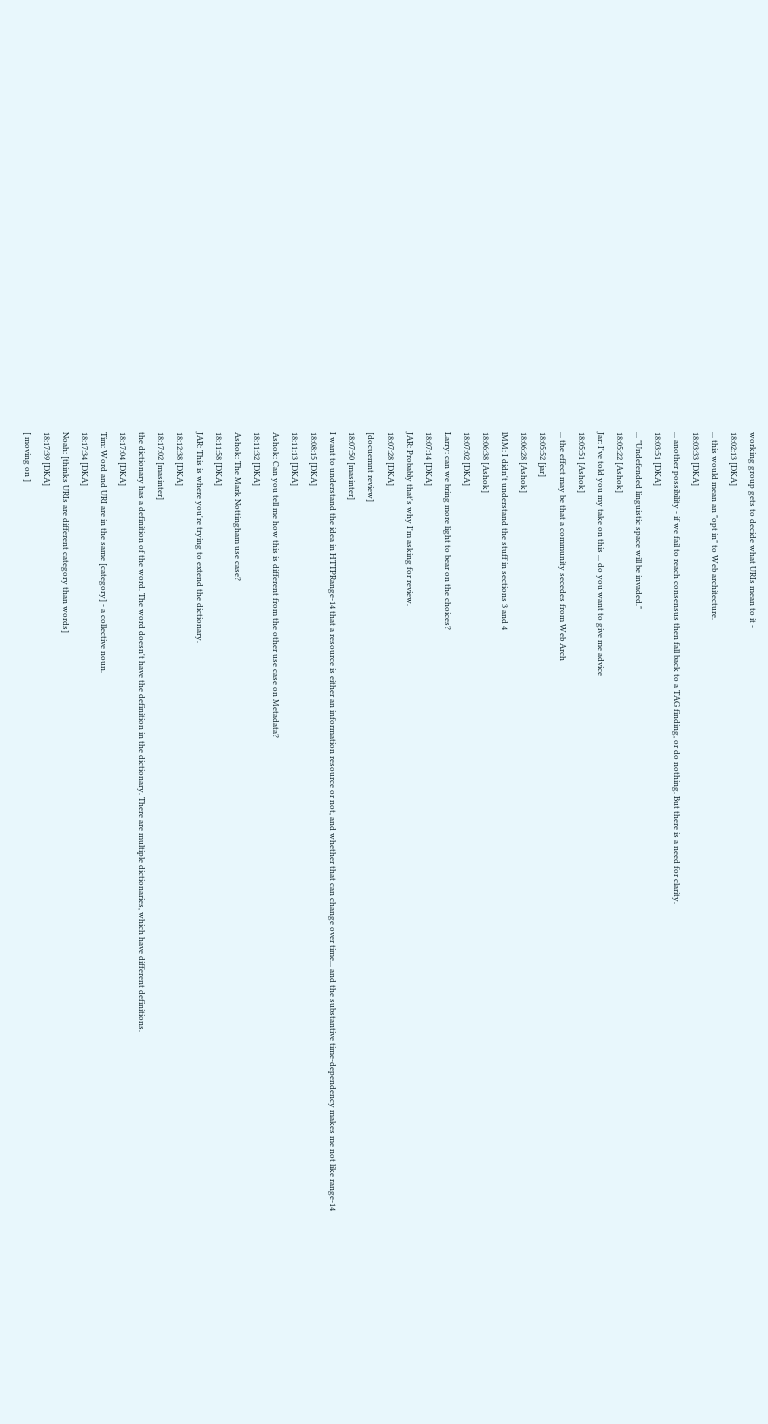working group gets to decide what URIs mean to it -
18:02:13 [DKA]
... this would mean an "opt in" to Web architecture.
18:03:33 [DKA]
... another possibility - if we fail to reach consensus then fall back to a TAG finding, or do nothing. But there is a need for clarity.
18:03:51 [DKA]
... "Undefended linguistic space will be invaded."
18:05:22 [Ashok]
Jar: I've told you my take on this ... do you want to give me advice
18:05:51 [Ashok]
... the effect may be that a community secedes from Web Arch
18:05:52 [jar]
18:06:28 [Ashok]
lMM: I didn't understand the stuff in sections 3 and 4
18:06:38 [Ashok]
18:07:02 [DKA]
Larry: can we bring more light to bear on the choices?
18:07:14 [DKA]
JAR: Probably that's why I'm asking for review.
18:07:28 [DKA]
[docuemnt review]
18:07:50 [masinter]
I want to understand the idea in HTTPRange-14 that a resource is either an information resource or not, and whether that can change over time... and the substantive time-dependency makes me not like range-14
18:08:15 [DKA]
18:11:13 [DKA]
Ashok: Can you tell me how this is different from the other use case on Metadata?
18:11:32 [DKA]
Ashok: The Mark Nottingham use case?
18:11:58 [DKA]
JAR: This is where you're trying to extend the dictionary.
18:12:38 [DKA]
18:17:02 [masinter]
the dictionary has a definition of the word. The word doesn't have the definition in the dictionary. There are multiple dictionaries, which have different definitions.
18:17:04 [DKA]
Tim: Word and URI are in the same [category] - a collective noun.
18:17:34 [DKA]
Noah: [thinks URIs are different category than words]
18:17:39 [DKA]
[ moving on ]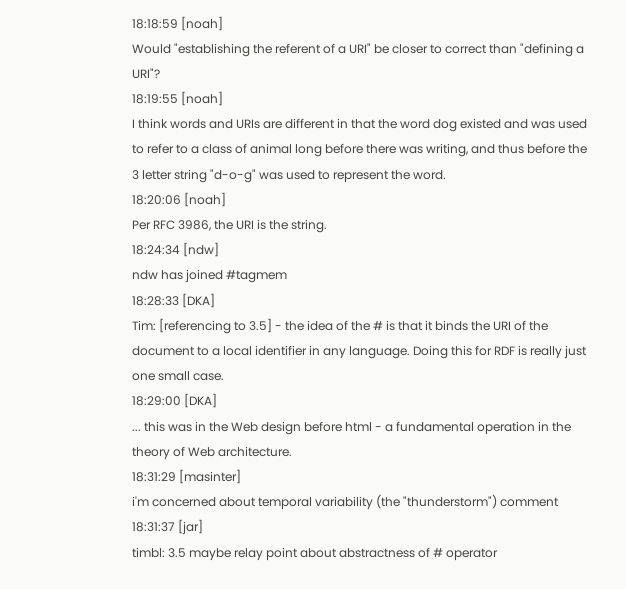18:18:59 [noah]
Would "establishing the referent of a URI" be closer to correct than "defining a URI"?
18:19:55 [noah]
I think words and URIs are different in that the word dog existed and was used to refer to a class of animal long before there was writing, and thus before the 3 letter string "d-o-g" was used to represent the word.
18:20:06 [noah]
Per RFC 3986, the URI is the string.
18:24:34 [ndw]
ndw has joined #tagmem
18:28:33 [DKA]
Tim: [referencing to 3.5] - the idea of the # is that it binds the URI of the document to a local identifier in any language. Doing this for RDF is really just one small case.
18:29:00 [DKA]
... this was in the Web design before html - a fundamental operation in the theory of Web architecture.
18:31:29 [masinter]
i'm concerned about temporal variability (the "thunderstorm") comment
18:31:37 [jar]
timbl: 3.5 maybe relay point about abstractness of # operator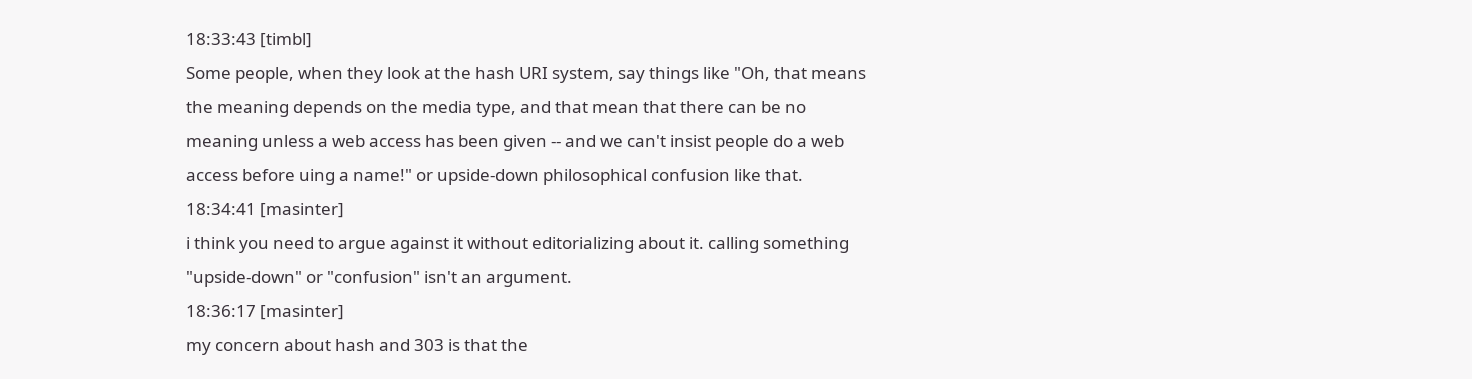18:33:43 [timbl]
Some people, when they look at the hash URI system, say things like "Oh, that means the meaning depends on the media type, and that mean that there can be no meaning unless a web access has been given -- and we can't insist people do a web access before uing a name!" or upside-down philosophical confusion like that.
18:34:41 [masinter]
i think you need to argue against it without editorializing about it. calling something "upside-down" or "confusion" isn't an argument.
18:36:17 [masinter]
my concern about hash and 303 is that the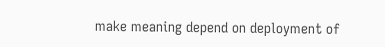make meaning depend on deployment of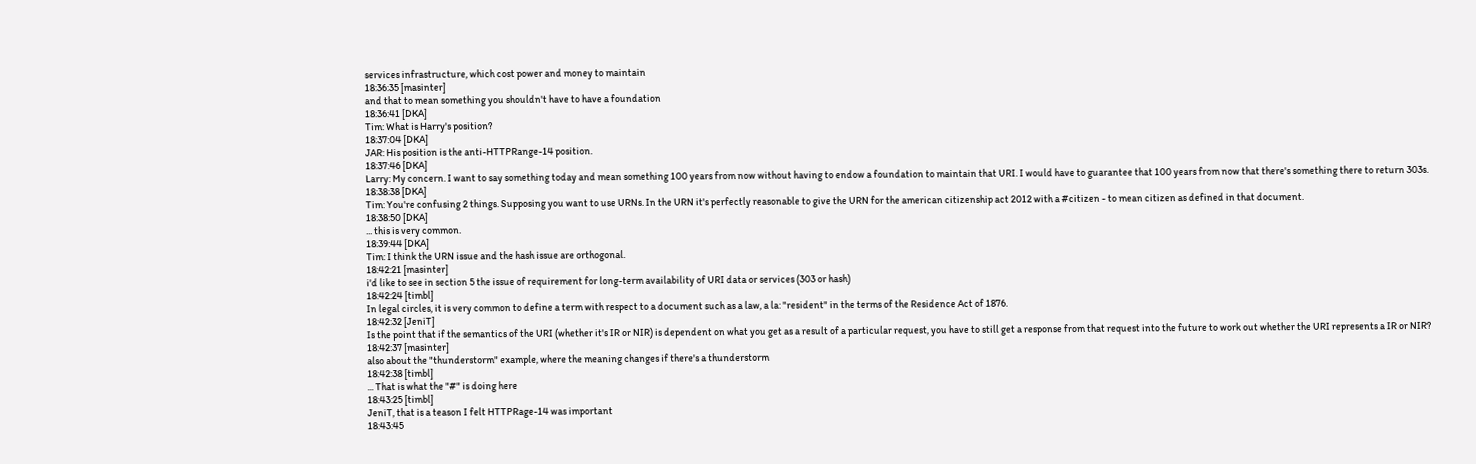services infrastructure, which cost power and money to maintain
18:36:35 [masinter]
and that to mean something you shouldn't have to have a foundation
18:36:41 [DKA]
Tim: What is Harry's position?
18:37:04 [DKA]
JAR: His position is the anti-HTTPRange-14 position.
18:37:46 [DKA]
Larry: My concern. I want to say something today and mean something 100 years from now without having to endow a foundation to maintain that URI. I would have to guarantee that 100 years from now that there's something there to return 303s.
18:38:38 [DKA]
Tim: You're confusing 2 things. Supposing you want to use URNs. In the URN it's perfectly reasonable to give the URN for the american citizenship act 2012 with a #citizen - to mean citizen as defined in that document.
18:38:50 [DKA]
... this is very common.
18:39:44 [DKA]
Tim: I think the URN issue and the hash issue are orthogonal.
18:42:21 [masinter]
i'd like to see in section 5 the issue of requirement for long-term availability of URI data or services (303 or hash)
18:42:24 [timbl]
In legal circles, it is very common to define a term with respect to a document such as a law, a la: "resident" in the terms of the Residence Act of 1876.
18:42:32 [JeniT]
Is the point that if the semantics of the URI (whether it's IR or NIR) is dependent on what you get as a result of a particular request, you have to still get a response from that request into the future to work out whether the URI represents a IR or NIR?
18:42:37 [masinter]
also about the "thunderstorm" example, where the meaning changes if there's a thunderstorm
18:42:38 [timbl]
... That is what the "#" is doing here
18:43:25 [timbl]
JeniT, that is a teason I felt HTTPRage-14 was important
18:43:45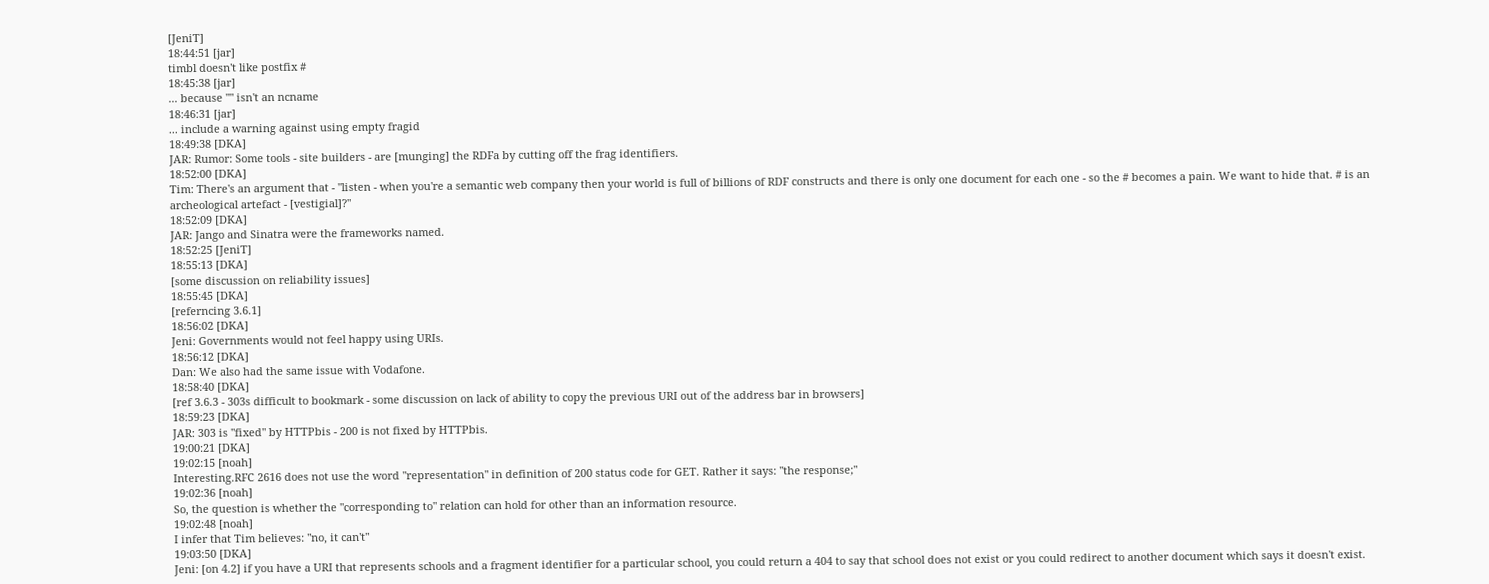[JeniT]
18:44:51 [jar]
timbl doesn't like postfix #
18:45:38 [jar]
... because "" isn't an ncname
18:46:31 [jar]
... include a warning against using empty fragid
18:49:38 [DKA]
JAR: Rumor: Some tools - site builders - are [munging] the RDFa by cutting off the frag identifiers.
18:52:00 [DKA]
Tim: There's an argument that - "listen - when you're a semantic web company then your world is full of billions of RDF constructs and there is only one document for each one - so the # becomes a pain. We want to hide that. # is an archeological artefact - [vestigial]?"
18:52:09 [DKA]
JAR: Jango and Sinatra were the frameworks named.
18:52:25 [JeniT]
18:55:13 [DKA]
[some discussion on reliability issues]
18:55:45 [DKA]
[referncing 3.6.1]
18:56:02 [DKA]
Jeni: Governments would not feel happy using URIs.
18:56:12 [DKA]
Dan: We also had the same issue with Vodafone.
18:58:40 [DKA]
[ref 3.6.3 - 303s difficult to bookmark - some discussion on lack of ability to copy the previous URI out of the address bar in browsers]
18:59:23 [DKA]
JAR: 303 is "fixed" by HTTPbis - 200 is not fixed by HTTPbis.
19:00:21 [DKA]
19:02:15 [noah]
Interesting.RFC 2616 does not use the word "representation" in definition of 200 status code for GET. Rather it says: "the response;"
19:02:36 [noah]
So, the question is whether the "corresponding to" relation can hold for other than an information resource.
19:02:48 [noah]
I infer that Tim believes: "no, it can't"
19:03:50 [DKA]
Jeni: [on 4.2] if you have a URI that represents schools and a fragment identifier for a particular school, you could return a 404 to say that school does not exist or you could redirect to another document which says it doesn't exist.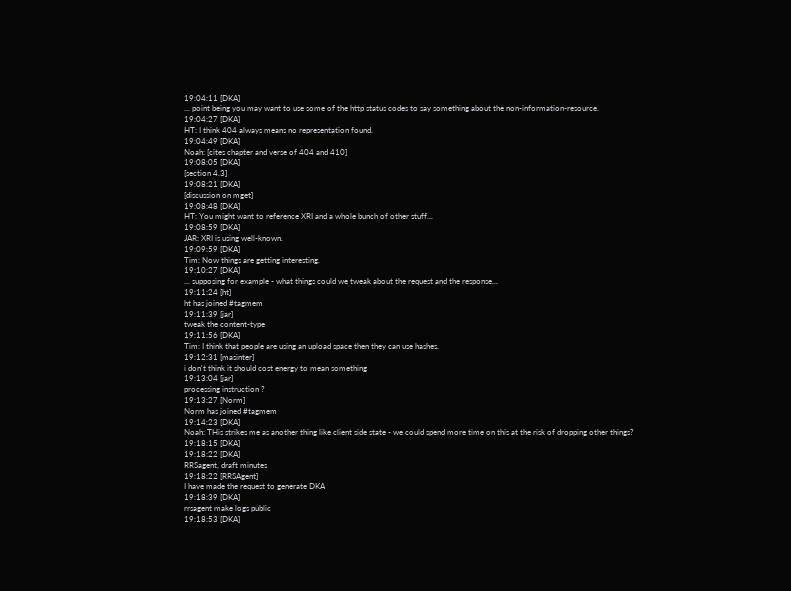19:04:11 [DKA]
... point being you may want to use some of the http status codes to say something about the non-information-resource.
19:04:27 [DKA]
HT: I think 404 always means no representation found.
19:04:49 [DKA]
Noah: [cites chapter and verse of 404 and 410]
19:08:05 [DKA]
[section 4.3]
19:08:21 [DKA]
[discussion on mget]
19:08:48 [DKA]
HT: You might want to reference XRI and a whole bunch of other stuff...
19:08:59 [DKA]
JAR: XRI is using well-known.
19:09:59 [DKA]
Tim: Now things are getting interesting.
19:10:27 [DKA]
... supposing for example - what things could we tweak about the request and the response...
19:11:24 [ht]
ht has joined #tagmem
19:11:39 [jar]
tweak the content-type
19:11:56 [DKA]
Tim: I think that people are using an upload space then they can use hashes.
19:12:31 [masinter]
i don't think it should cost energy to mean something
19:13:04 [jar]
processing instruction ?
19:13:27 [Norm]
Norm has joined #tagmem
19:14:23 [DKA]
Noah: THis strikes me as another thing like client side state - we could spend more time on this at the risk of dropping other things?
19:18:15 [DKA]
19:18:22 [DKA]
RRSagent, draft minutes
19:18:22 [RRSAgent]
I have made the request to generate DKA
19:18:39 [DKA]
rrsagent make logs public
19:18:53 [DKA]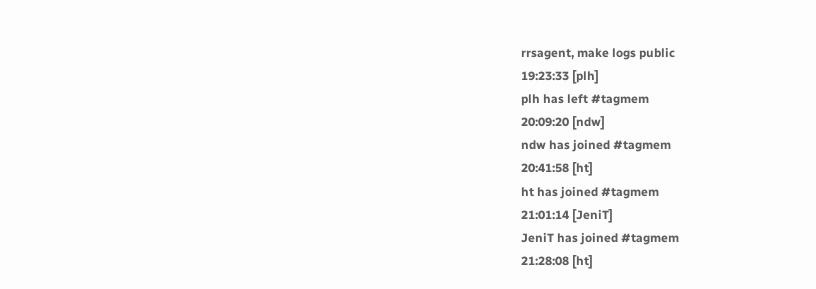rrsagent, make logs public
19:23:33 [plh]
plh has left #tagmem
20:09:20 [ndw]
ndw has joined #tagmem
20:41:58 [ht]
ht has joined #tagmem
21:01:14 [JeniT]
JeniT has joined #tagmem
21:28:08 [ht]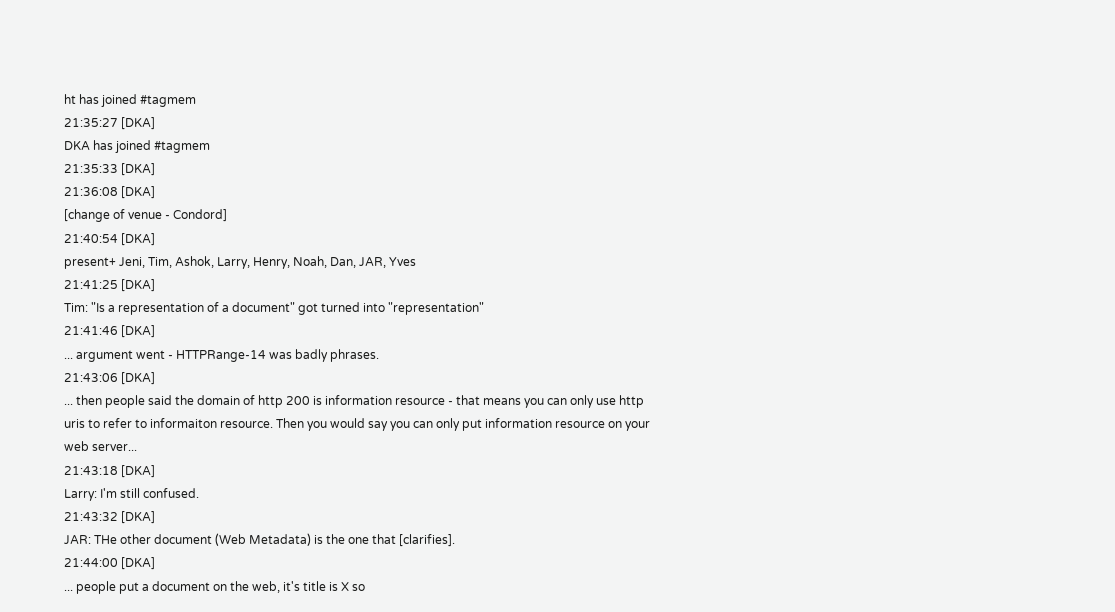ht has joined #tagmem
21:35:27 [DKA]
DKA has joined #tagmem
21:35:33 [DKA]
21:36:08 [DKA]
[change of venue - Condord]
21:40:54 [DKA]
present+ Jeni, Tim, Ashok, Larry, Henry, Noah, Dan, JAR, Yves
21:41:25 [DKA]
Tim: "Is a representation of a document" got turned into "representation"
21:41:46 [DKA]
... argument went - HTTPRange-14 was badly phrases.
21:43:06 [DKA]
... then people said the domain of http 200 is information resource - that means you can only use http uris to refer to informaiton resource. Then you would say you can only put information resource on your web server...
21:43:18 [DKA]
Larry: I'm still confused.
21:43:32 [DKA]
JAR: THe other document (Web Metadata) is the one that [clarifies].
21:44:00 [DKA]
... people put a document on the web, it's title is X so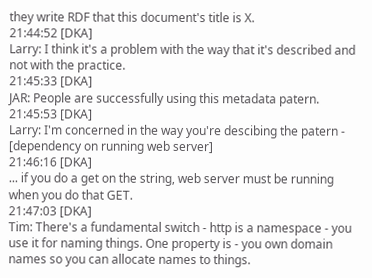they write RDF that this document's title is X.
21:44:52 [DKA]
Larry: I think it's a problem with the way that it's described and not with the practice.
21:45:33 [DKA]
JAR: People are successfully using this metadata patern.
21:45:53 [DKA]
Larry: I'm concerned in the way you're descibing the patern - [dependency on running web server]
21:46:16 [DKA]
... if you do a get on the string, web server must be running when you do that GET.
21:47:03 [DKA]
Tim: There's a fundamental switch - http is a namespace - you use it for naming things. One property is - you own domain names so you can allocate names to things.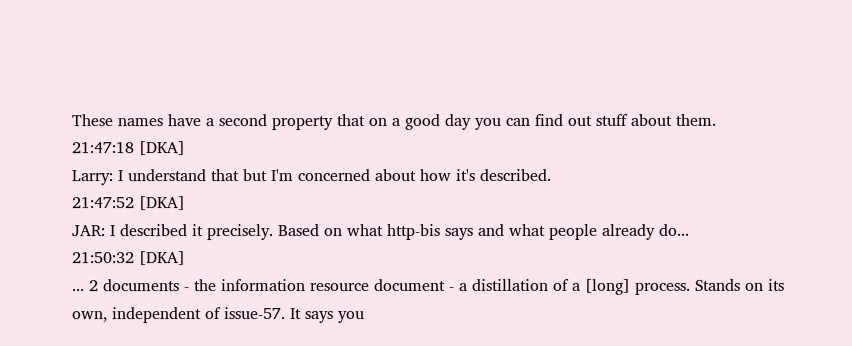These names have a second property that on a good day you can find out stuff about them.
21:47:18 [DKA]
Larry: I understand that but I'm concerned about how it's described.
21:47:52 [DKA]
JAR: I described it precisely. Based on what http-bis says and what people already do...
21:50:32 [DKA]
... 2 documents - the information resource document - a distillation of a [long] process. Stands on its own, independent of issue-57. It says you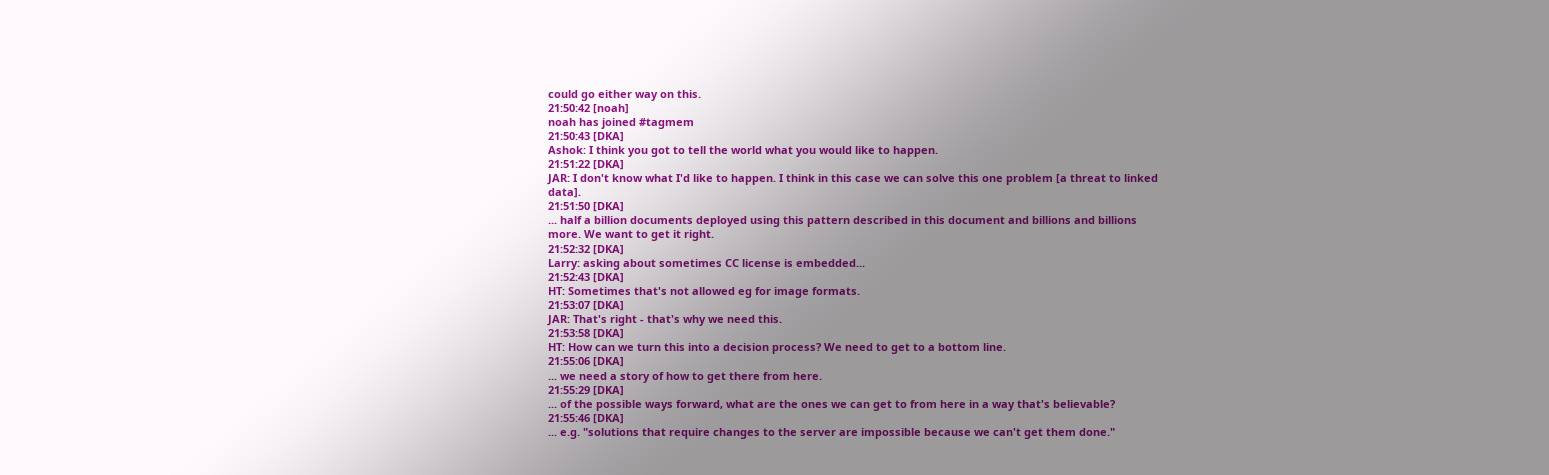could go either way on this.
21:50:42 [noah]
noah has joined #tagmem
21:50:43 [DKA]
Ashok: I think you got to tell the world what you would like to happen.
21:51:22 [DKA]
JAR: I don't know what I'd like to happen. I think in this case we can solve this one problem [a threat to linked data].
21:51:50 [DKA]
... half a billion documents deployed using this pattern described in this document and billions and billions more. We want to get it right.
21:52:32 [DKA]
Larry: asking about sometimes CC license is embedded...
21:52:43 [DKA]
HT: Sometimes that's not allowed eg for image formats.
21:53:07 [DKA]
JAR: That's right - that's why we need this.
21:53:58 [DKA]
HT: How can we turn this into a decision process? We need to get to a bottom line.
21:55:06 [DKA]
... we need a story of how to get there from here.
21:55:29 [DKA]
... of the possible ways forward, what are the ones we can get to from here in a way that's believable?
21:55:46 [DKA]
... e.g. "solutions that require changes to the server are impossible because we can't get them done."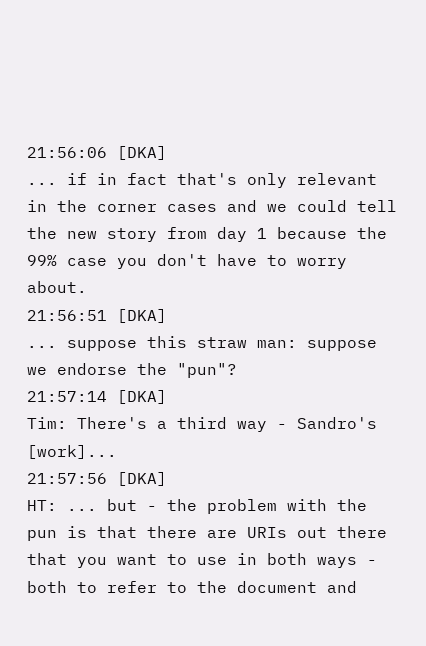21:56:06 [DKA]
... if in fact that's only relevant in the corner cases and we could tell the new story from day 1 because the 99% case you don't have to worry about.
21:56:51 [DKA]
... suppose this straw man: suppose we endorse the "pun"?
21:57:14 [DKA]
Tim: There's a third way - Sandro's [work]...
21:57:56 [DKA]
HT: ... but - the problem with the pun is that there are URIs out there that you want to use in both ways - both to refer to the document and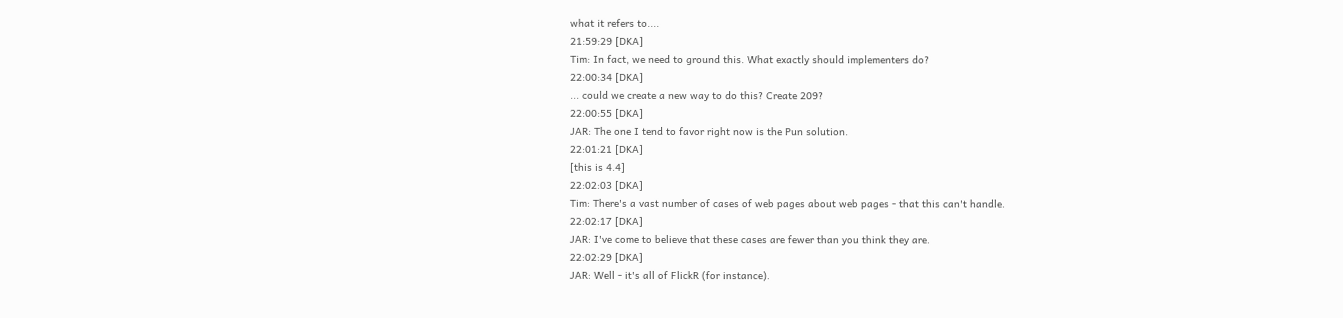what it refers to....
21:59:29 [DKA]
Tim: In fact, we need to ground this. What exactly should implementers do?
22:00:34 [DKA]
... could we create a new way to do this? Create 209?
22:00:55 [DKA]
JAR: The one I tend to favor right now is the Pun solution.
22:01:21 [DKA]
[this is 4.4]
22:02:03 [DKA]
Tim: There's a vast number of cases of web pages about web pages - that this can't handle.
22:02:17 [DKA]
JAR: I've come to believe that these cases are fewer than you think they are.
22:02:29 [DKA]
JAR: Well - it's all of FlickR (for instance).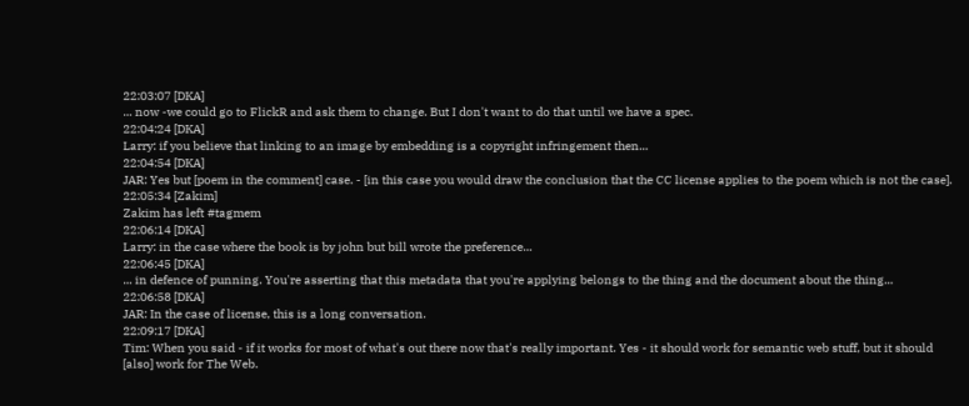22:03:07 [DKA]
... now -we could go to FlickR and ask them to change. But I don't want to do that until we have a spec.
22:04:24 [DKA]
Larry: if you believe that linking to an image by embedding is a copyright infringement then...
22:04:54 [DKA]
JAR: Yes but [poem in the comment] case. - [in this case you would draw the conclusion that the CC license applies to the poem which is not the case].
22:05:34 [Zakim]
Zakim has left #tagmem
22:06:14 [DKA]
Larry: in the case where the book is by john but bill wrote the preference...
22:06:45 [DKA]
... in defence of punning. You're asserting that this metadata that you're applying belongs to the thing and the document about the thing...
22:06:58 [DKA]
JAR: In the case of license, this is a long conversation.
22:09:17 [DKA]
Tim: When you said - if it works for most of what's out there now that's really important. Yes - it should work for semantic web stuff, but it should [also] work for The Web.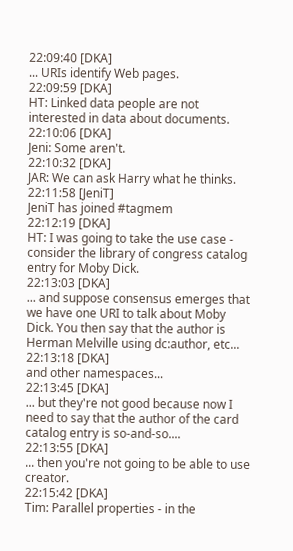22:09:40 [DKA]
... URIs identify Web pages.
22:09:59 [DKA]
HT: Linked data people are not interested in data about documents.
22:10:06 [DKA]
Jeni: Some aren't.
22:10:32 [DKA]
JAR: We can ask Harry what he thinks.
22:11:58 [JeniT]
JeniT has joined #tagmem
22:12:19 [DKA]
HT: I was going to take the use case - consider the library of congress catalog entry for Moby Dick.
22:13:03 [DKA]
... and suppose consensus emerges that we have one URI to talk about Moby Dick. You then say that the author is Herman Melville using dc:author, etc...
22:13:18 [DKA]
and other namespaces...
22:13:45 [DKA]
... but they're not good because now I need to say that the author of the card catalog entry is so-and-so....
22:13:55 [DKA]
... then you're not going to be able to use creator.
22:15:42 [DKA]
Tim: Parallel properties - in the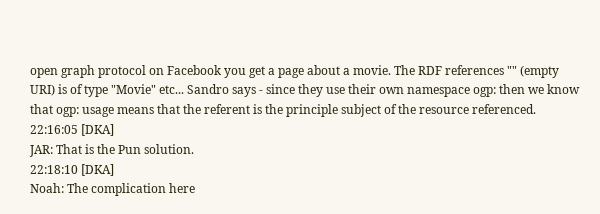open graph protocol on Facebook you get a page about a movie. The RDF references "" (empty URI) is of type "Movie" etc... Sandro says - since they use their own namespace ogp: then we know that ogp: usage means that the referent is the principle subject of the resource referenced.
22:16:05 [DKA]
JAR: That is the Pun solution.
22:18:10 [DKA]
Noah: The complication here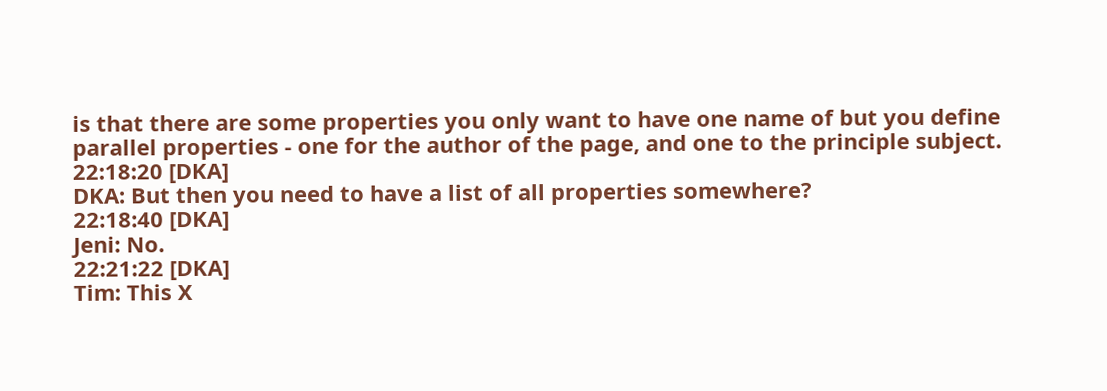is that there are some properties you only want to have one name of but you define parallel properties - one for the author of the page, and one to the principle subject.
22:18:20 [DKA]
DKA: But then you need to have a list of all properties somewhere?
22:18:40 [DKA]
Jeni: No.
22:21:22 [DKA]
Tim: This X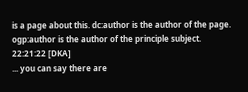is a page about this. dc:author is the author of the page. ogp:author is the author of the principle subject.
22:21:22 [DKA]
... you can say there are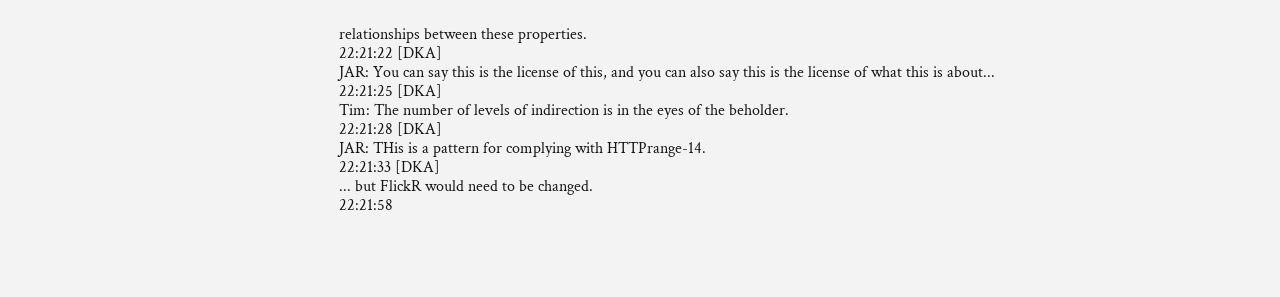relationships between these properties.
22:21:22 [DKA]
JAR: You can say this is the license of this, and you can also say this is the license of what this is about...
22:21:25 [DKA]
Tim: The number of levels of indirection is in the eyes of the beholder.
22:21:28 [DKA]
JAR: THis is a pattern for complying with HTTPrange-14.
22:21:33 [DKA]
... but FlickR would need to be changed.
22:21:58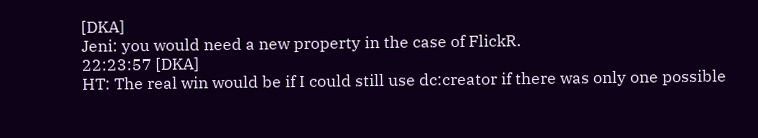[DKA]
Jeni: you would need a new property in the case of FlickR.
22:23:57 [DKA]
HT: The real win would be if I could still use dc:creator if there was only one possible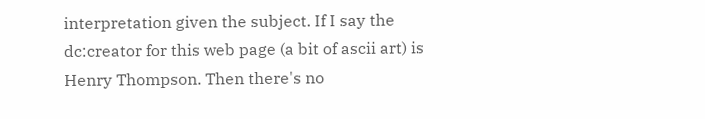interpretation given the subject. If I say the dc:creator for this web page (a bit of ascii art) is Henry Thompson. Then there's no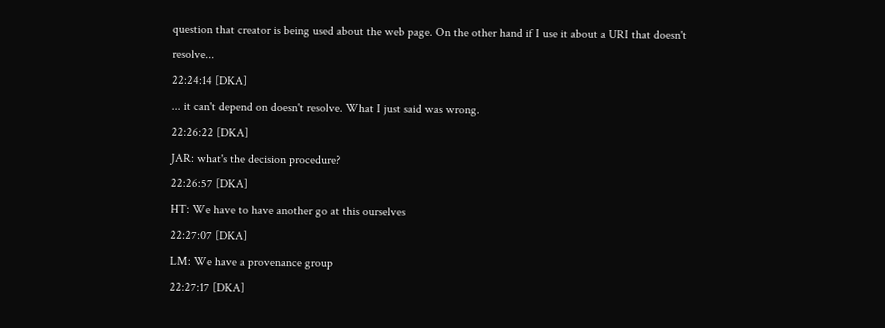question that creator is being used about the web page. On the other hand if I use it about a URI that doesn't resolve...
22:24:14 [DKA]
... it can't depend on doesn't resolve. What I just said was wrong.
22:26:22 [DKA]
JAR: what's the decision procedure?
22:26:57 [DKA]
HT: We have to have another go at this ourselves
22:27:07 [DKA]
LM: We have a provenance group
22:27:17 [DKA]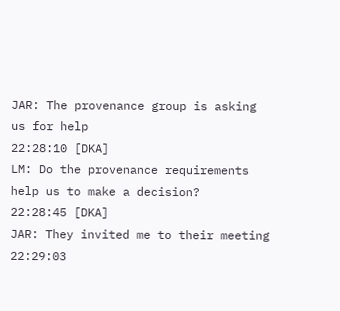JAR: The provenance group is asking us for help
22:28:10 [DKA]
LM: Do the provenance requirements help us to make a decision?
22:28:45 [DKA]
JAR: They invited me to their meeting
22:29:03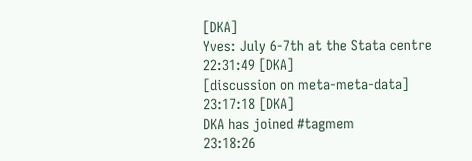[DKA]
Yves: July 6-7th at the Stata centre
22:31:49 [DKA]
[discussion on meta-meta-data]
23:17:18 [DKA]
DKA has joined #tagmem
23:18:26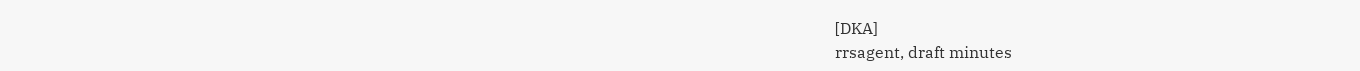[DKA]
rrsagent, draft minutes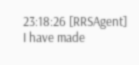23:18:26 [RRSAgent]
I have made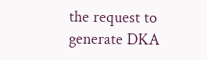the request to generate DKA